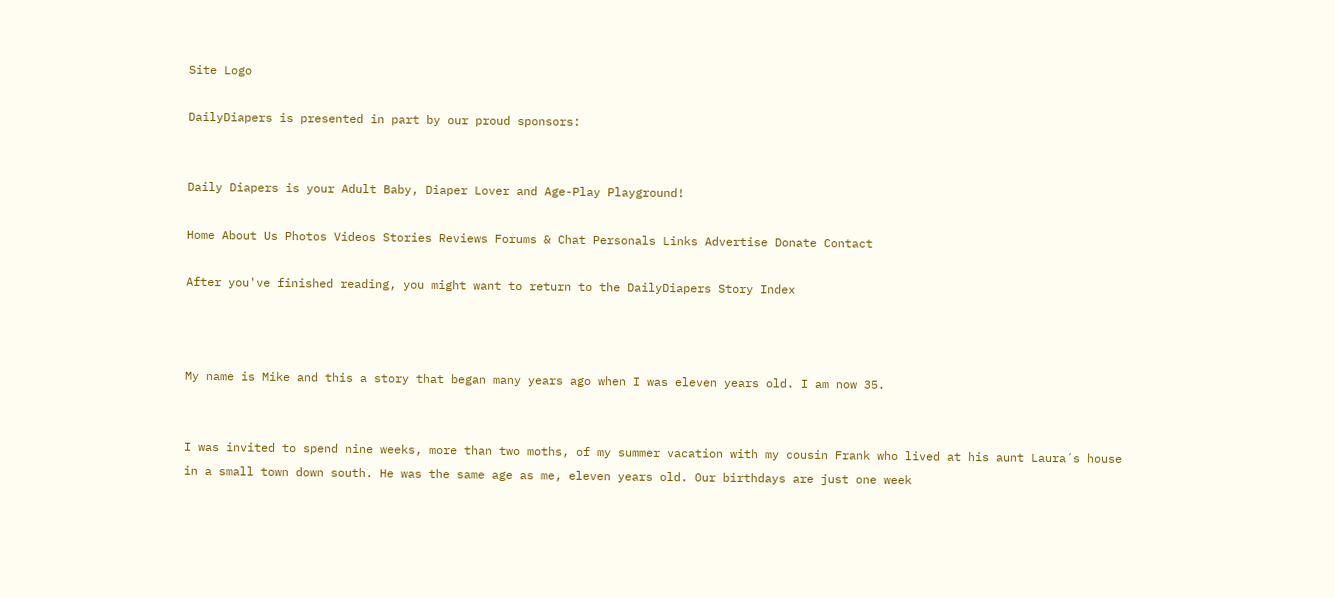Site Logo

DailyDiapers is presented in part by our proud sponsors:


Daily Diapers is your Adult Baby, Diaper Lover and Age-Play Playground!

Home About Us Photos Videos Stories Reviews Forums & Chat Personals Links Advertise Donate Contact

After you've finished reading, you might want to return to the DailyDiapers Story Index



My name is Mike and this a story that began many years ago when I was eleven years old. I am now 35.


I was invited to spend nine weeks, more than two moths, of my summer vacation with my cousin Frank who lived at his aunt Laura´s house in a small town down south. He was the same age as me, eleven years old. Our birthdays are just one week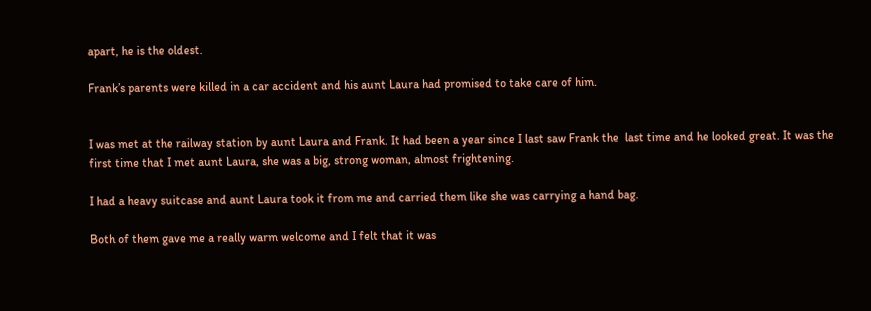apart, he is the oldest.

Frank’s parents were killed in a car accident and his aunt Laura had promised to take care of him.


I was met at the railway station by aunt Laura and Frank. It had been a year since I last saw Frank the  last time and he looked great. It was the first time that I met aunt Laura, she was a big, strong woman, almost frightening.

I had a heavy suitcase and aunt Laura took it from me and carried them like she was carrying a hand bag.

Both of them gave me a really warm welcome and I felt that it was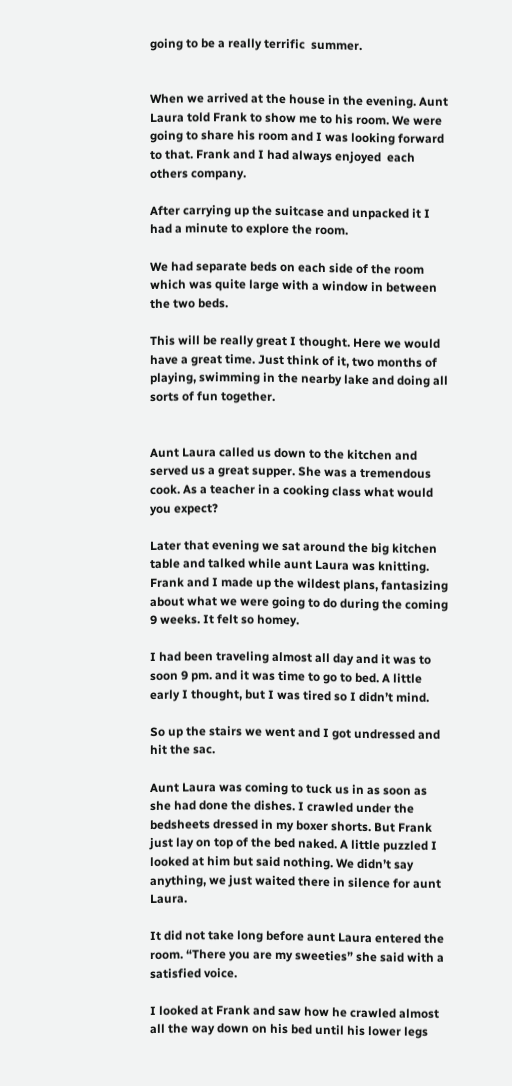going to be a really terrific  summer.


When we arrived at the house in the evening. Aunt Laura told Frank to show me to his room. We were going to share his room and I was looking forward to that. Frank and I had always enjoyed  each others company.

After carrying up the suitcase and unpacked it I had a minute to explore the room.

We had separate beds on each side of the room which was quite large with a window in between the two beds.

This will be really great I thought. Here we would have a great time. Just think of it, two months of playing, swimming in the nearby lake and doing all sorts of fun together.


Aunt Laura called us down to the kitchen and served us a great supper. She was a tremendous cook. As a teacher in a cooking class what would you expect?

Later that evening we sat around the big kitchen table and talked while aunt Laura was knitting. Frank and I made up the wildest plans, fantasizing about what we were going to do during the coming 9 weeks. It felt so homey.

I had been traveling almost all day and it was to soon 9 pm. and it was time to go to bed. A little early I thought, but I was tired so I didn’t mind.

So up the stairs we went and I got undressed and hit the sac.

Aunt Laura was coming to tuck us in as soon as she had done the dishes. I crawled under the bedsheets dressed in my boxer shorts. But Frank just lay on top of the bed naked. A little puzzled I looked at him but said nothing. We didn’t say anything, we just waited there in silence for aunt Laura.

It did not take long before aunt Laura entered the room. “There you are my sweeties” she said with a satisfied voice.

I looked at Frank and saw how he crawled almost all the way down on his bed until his lower legs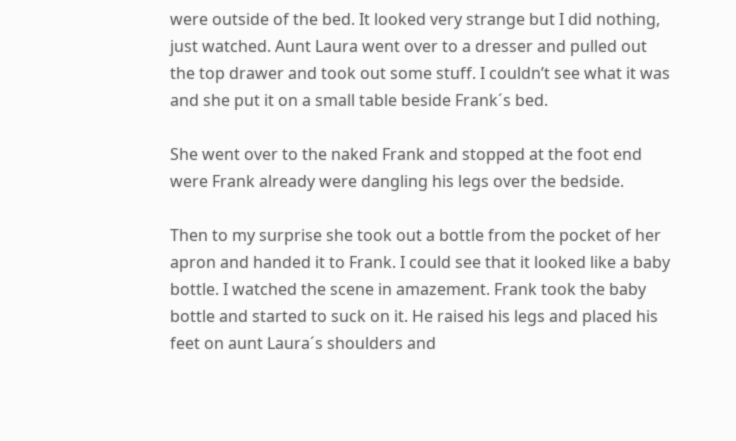were outside of the bed. It looked very strange but I did nothing, just watched. Aunt Laura went over to a dresser and pulled out the top drawer and took out some stuff. I couldn’t see what it was and she put it on a small table beside Frank´s bed.

She went over to the naked Frank and stopped at the foot end were Frank already were dangling his legs over the bedside.

Then to my surprise she took out a bottle from the pocket of her apron and handed it to Frank. I could see that it looked like a baby bottle. I watched the scene in amazement. Frank took the baby bottle and started to suck on it. He raised his legs and placed his feet on aunt Laura´s shoulders and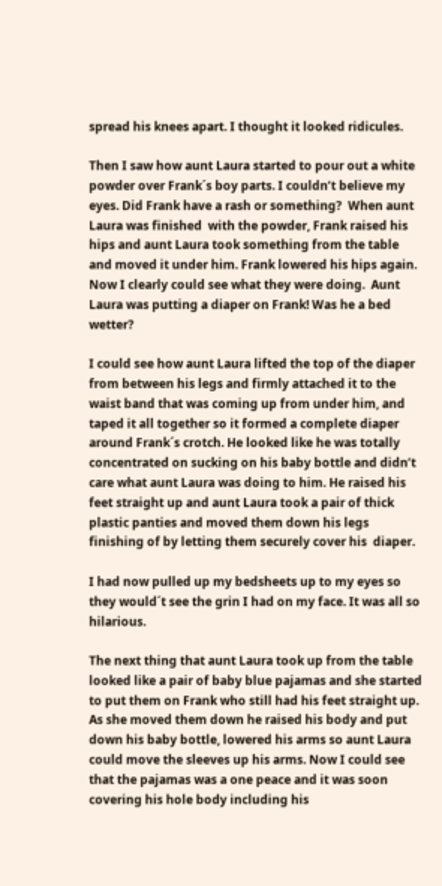spread his knees apart. I thought it looked ridicules.

Then I saw how aunt Laura started to pour out a white powder over Frank´s boy parts. I couldn’t believe my eyes. Did Frank have a rash or something?  When aunt Laura was finished  with the powder, Frank raised his hips and aunt Laura took something from the table and moved it under him. Frank lowered his hips again.  Now I clearly could see what they were doing.  Aunt Laura was putting a diaper on Frank! Was he a bed wetter?

I could see how aunt Laura lifted the top of the diaper from between his legs and firmly attached it to the waist band that was coming up from under him, and taped it all together so it formed a complete diaper around Frank´s crotch. He looked like he was totally concentrated on sucking on his baby bottle and didn’t care what aunt Laura was doing to him. He raised his feet straight up and aunt Laura took a pair of thick plastic panties and moved them down his legs finishing of by letting them securely cover his  diaper.

I had now pulled up my bedsheets up to my eyes so they would´t see the grin I had on my face. It was all so hilarious.

The next thing that aunt Laura took up from the table looked like a pair of baby blue pajamas and she started to put them on Frank who still had his feet straight up. As she moved them down he raised his body and put down his baby bottle, lowered his arms so aunt Laura could move the sleeves up his arms. Now I could see that the pajamas was a one peace and it was soon covering his hole body including his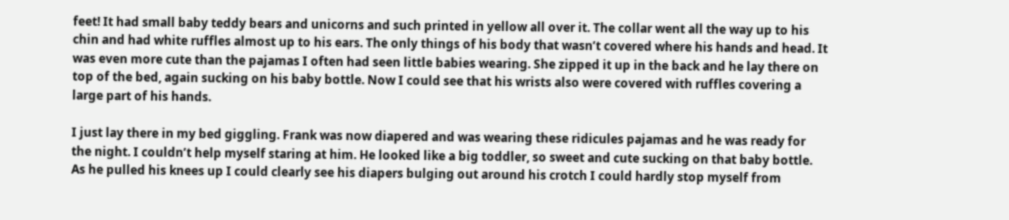feet! It had small baby teddy bears and unicorns and such printed in yellow all over it. The collar went all the way up to his chin and had white ruffles almost up to his ears. The only things of his body that wasn’t covered where his hands and head. It was even more cute than the pajamas I often had seen little babies wearing. She zipped it up in the back and he lay there on top of the bed, again sucking on his baby bottle. Now I could see that his wrists also were covered with ruffles covering a large part of his hands.

I just lay there in my bed giggling. Frank was now diapered and was wearing these ridicules pajamas and he was ready for the night. I couldn’t help myself staring at him. He looked like a big toddler, so sweet and cute sucking on that baby bottle. As he pulled his knees up I could clearly see his diapers bulging out around his crotch I could hardly stop myself from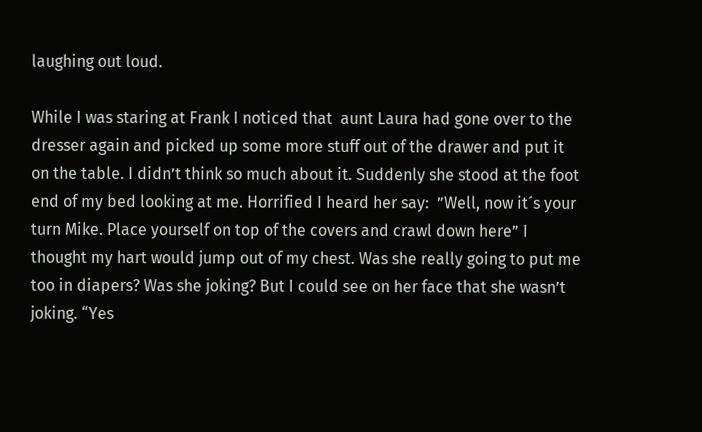laughing out loud.

While I was staring at Frank I noticed that  aunt Laura had gone over to the dresser again and picked up some more stuff out of the drawer and put it on the table. I didn’t think so much about it. Suddenly she stood at the foot end of my bed looking at me. Horrified I heard her say:  ”Well, now it´s your turn Mike. Place yourself on top of the covers and crawl down here” I thought my hart would jump out of my chest. Was she really going to put me too in diapers? Was she joking? But I could see on her face that she wasn’t joking. “Yes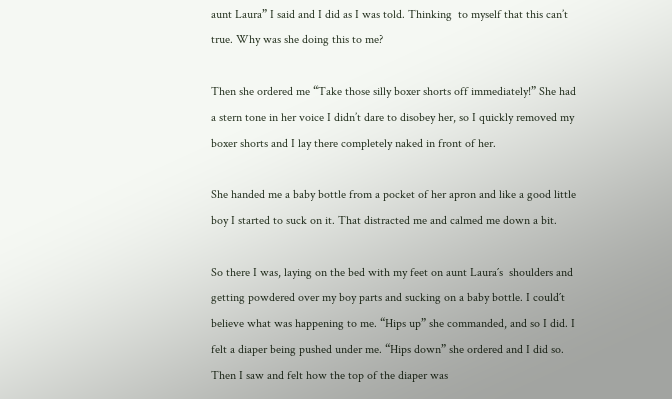aunt Laura” I said and I did as I was told. Thinking  to myself that this can’t true. Why was she doing this to me?

Then she ordered me “Take those silly boxer shorts off immediately!” She had a stern tone in her voice I didn’t dare to disobey her, so I quickly removed my boxer shorts and I lay there completely naked in front of her.

She handed me a baby bottle from a pocket of her apron and like a good little boy I started to suck on it. That distracted me and calmed me down a bit.

So there I was, laying on the bed with my feet on aunt Laura´s  shoulders and getting powdered over my boy parts and sucking on a baby bottle. I could´t believe what was happening to me. “Hips up” she commanded, and so I did. I felt a diaper being pushed under me. “Hips down” she ordered and I did so. Then I saw and felt how the top of the diaper was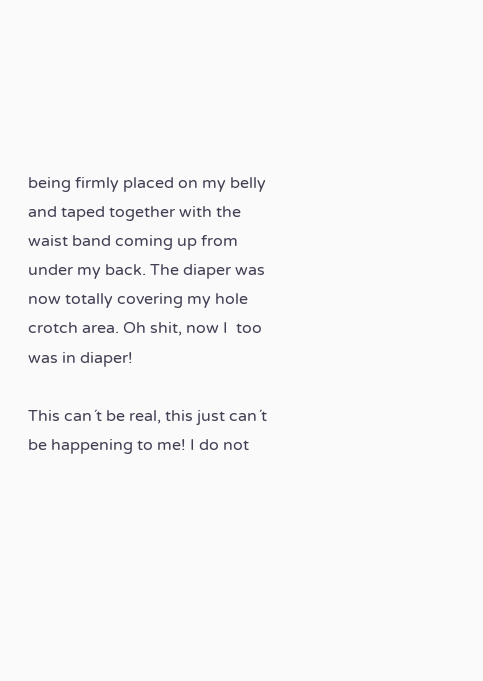being firmly placed on my belly and taped together with the waist band coming up from under my back. The diaper was now totally covering my hole crotch area. Oh shit, now I  too was in diaper!

This can´t be real, this just can´t be happening to me! I do not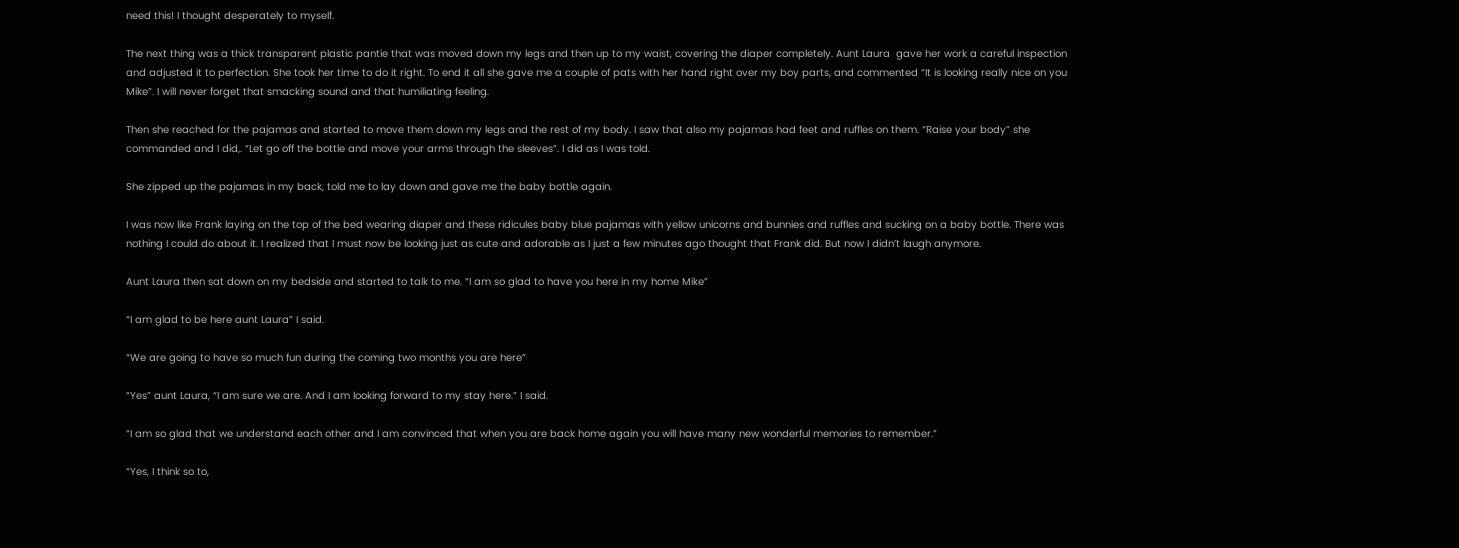need this! I thought desperately to myself.

The next thing was a thick transparent plastic pantie that was moved down my legs and then up to my waist, covering the diaper completely. Aunt Laura  gave her work a careful inspection and adjusted it to perfection. She took her time to do it right. To end it all she gave me a couple of pats with her hand right over my boy parts, and commented “It is looking really nice on you Mike”. I will never forget that smacking sound and that humiliating feeling.

Then she reached for the pajamas and started to move them down my legs and the rest of my body. I saw that also my pajamas had feet and ruffles on them. “Raise your body” she commanded and I did,. “Let go off the bottle and move your arms through the sleeves”. I did as I was told.

She zipped up the pajamas in my back, told me to lay down and gave me the baby bottle again.

I was now like Frank laying on the top of the bed wearing diaper and these ridicules baby blue pajamas with yellow unicorns and bunnies and ruffles and sucking on a baby bottle. There was nothing I could do about it. I realized that I must now be looking just as cute and adorable as I just a few minutes ago thought that Frank did. But now I didn’t laugh anymore.

Aunt Laura then sat down on my bedside and started to talk to me. “I am so glad to have you here in my home Mike”

“I am glad to be here aunt Laura” I said.

“We are going to have so much fun during the coming two months you are here”

“Yes” aunt Laura, “I am sure we are. And I am looking forward to my stay here.” I said.

“I am so glad that we understand each other and I am convinced that when you are back home again you will have many new wonderful memories to remember.”

“Yes, I think so to,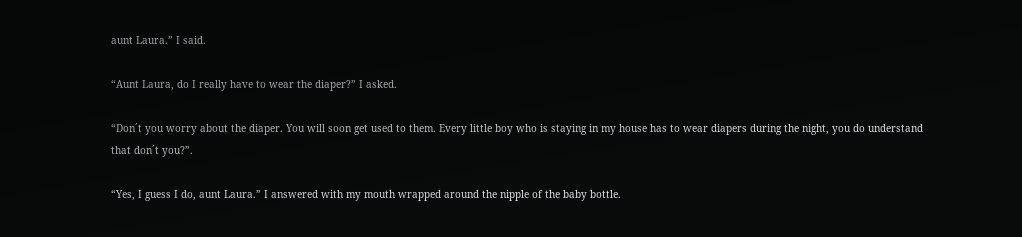aunt Laura.” I said.

“Aunt Laura, do I really have to wear the diaper?” I asked.

“Don´t you worry about the diaper. You will soon get used to them. Every little boy who is staying in my house has to wear diapers during the night, you do understand that don´t you?”.

“Yes, I guess I do, aunt Laura.” I answered with my mouth wrapped around the nipple of the baby bottle.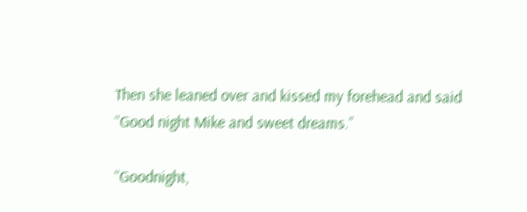Then she leaned over and kissed my forehead and said “Good night Mike and sweet dreams.”

“Goodnight,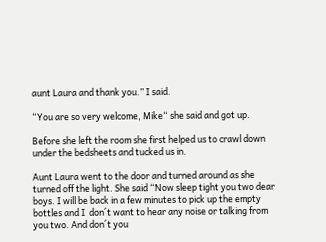aunt Laura and thank you.” I said.

“You are so very welcome, Mike“ she said and got up.

Before she left the room she first helped us to crawl down under the bedsheets and tucked us in.

Aunt Laura went to the door and turned around as she turned off the light. She said “Now sleep tight you two dear boys. I will be back in a few minutes to pick up the empty bottles and I  don´t want to hear any noise or talking from you two. And don´t you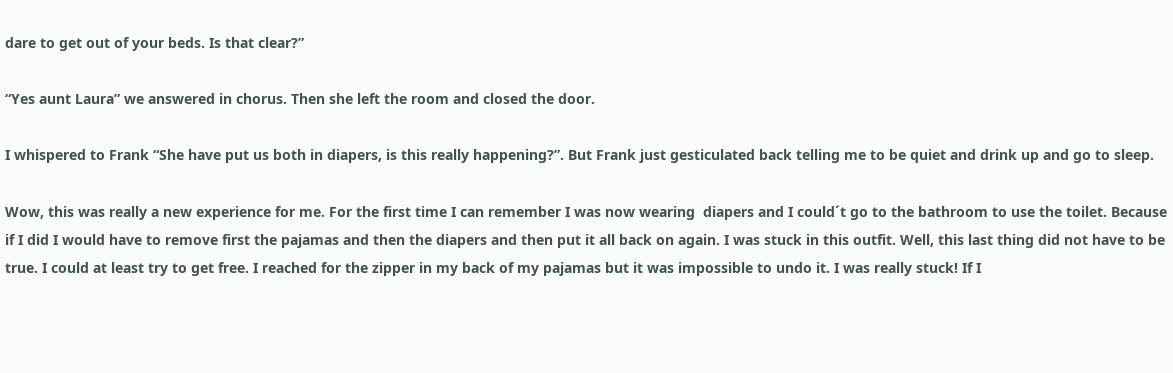dare to get out of your beds. Is that clear?”

“Yes aunt Laura” we answered in chorus. Then she left the room and closed the door.

I whispered to Frank “She have put us both in diapers, is this really happening?”. But Frank just gesticulated back telling me to be quiet and drink up and go to sleep.

Wow, this was really a new experience for me. For the first time I can remember I was now wearing  diapers and I could´t go to the bathroom to use the toilet. Because if I did I would have to remove first the pajamas and then the diapers and then put it all back on again. I was stuck in this outfit. Well, this last thing did not have to be true. I could at least try to get free. I reached for the zipper in my back of my pajamas but it was impossible to undo it. I was really stuck! If I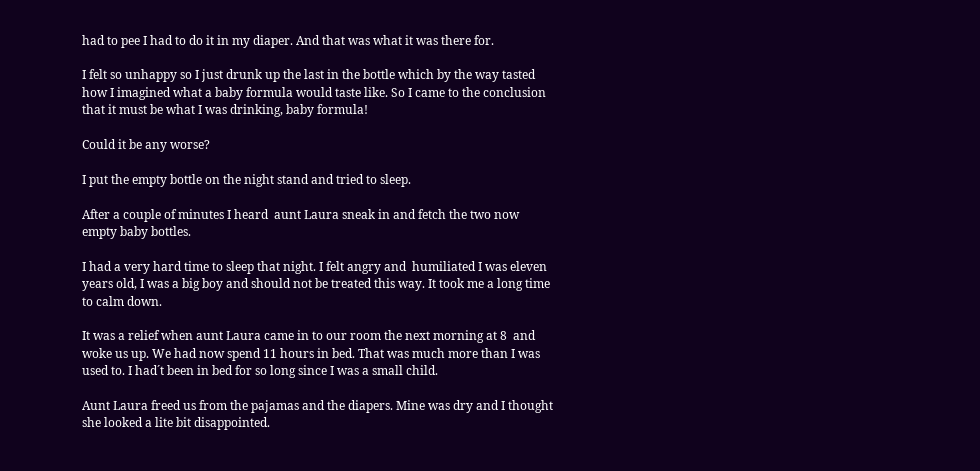had to pee I had to do it in my diaper. And that was what it was there for.

I felt so unhappy so I just drunk up the last in the bottle which by the way tasted how I imagined what a baby formula would taste like. So I came to the conclusion that it must be what I was drinking, baby formula!

Could it be any worse?

I put the empty bottle on the night stand and tried to sleep.

After a couple of minutes I heard  aunt Laura sneak in and fetch the two now empty baby bottles.

I had a very hard time to sleep that night. I felt angry and  humiliated I was eleven years old, I was a big boy and should not be treated this way. It took me a long time to calm down.

It was a relief when aunt Laura came in to our room the next morning at 8  and woke us up. We had now spend 11 hours in bed. That was much more than I was used to. I had´t been in bed for so long since I was a small child.

Aunt Laura freed us from the pajamas and the diapers. Mine was dry and I thought she looked a lite bit disappointed.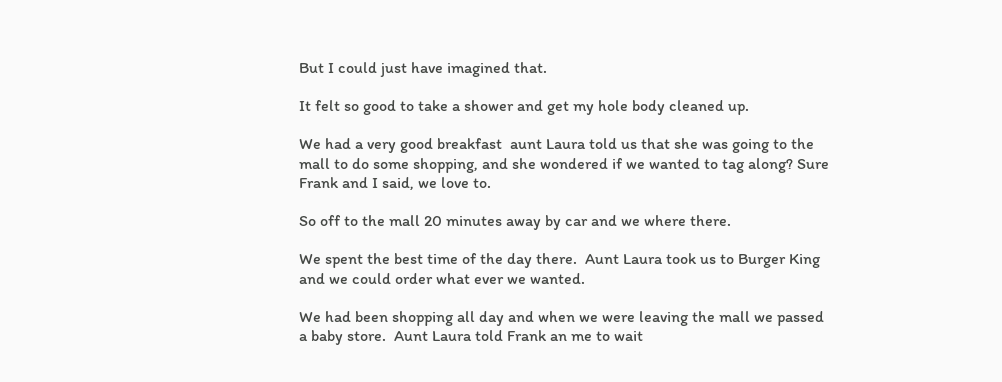But I could just have imagined that.

It felt so good to take a shower and get my hole body cleaned up.

We had a very good breakfast  aunt Laura told us that she was going to the mall to do some shopping, and she wondered if we wanted to tag along? Sure Frank and I said, we love to.

So off to the mall 20 minutes away by car and we where there.

We spent the best time of the day there.  Aunt Laura took us to Burger King and we could order what ever we wanted.

We had been shopping all day and when we were leaving the mall we passed a baby store.  Aunt Laura told Frank an me to wait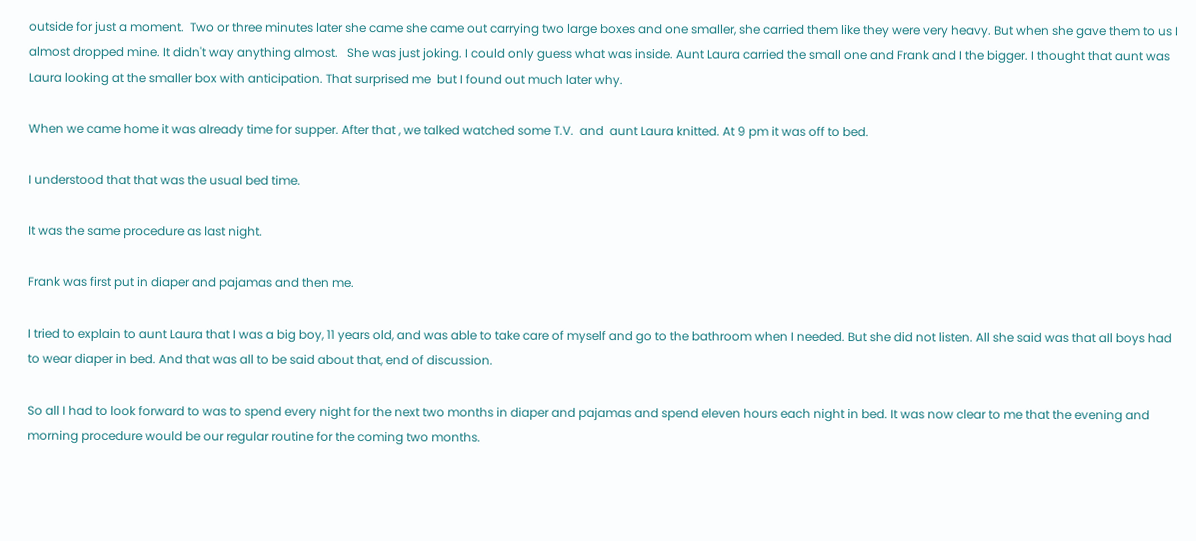outside for just a moment.  Two or three minutes later she came she came out carrying two large boxes and one smaller, she carried them like they were very heavy. But when she gave them to us I almost dropped mine. It didn't way anything almost.   She was just joking. I could only guess what was inside. Aunt Laura carried the small one and Frank and I the bigger. I thought that aunt was Laura looking at the smaller box with anticipation. That surprised me  but I found out much later why.

When we came home it was already time for supper. After that , we talked watched some T.V.  and  aunt Laura knitted. At 9 pm it was off to bed.

I understood that that was the usual bed time.

It was the same procedure as last night.

Frank was first put in diaper and pajamas and then me.

I tried to explain to aunt Laura that I was a big boy, 11 years old, and was able to take care of myself and go to the bathroom when I needed. But she did not listen. All she said was that all boys had to wear diaper in bed. And that was all to be said about that, end of discussion.

So all I had to look forward to was to spend every night for the next two months in diaper and pajamas and spend eleven hours each night in bed. It was now clear to me that the evening and morning procedure would be our regular routine for the coming two months.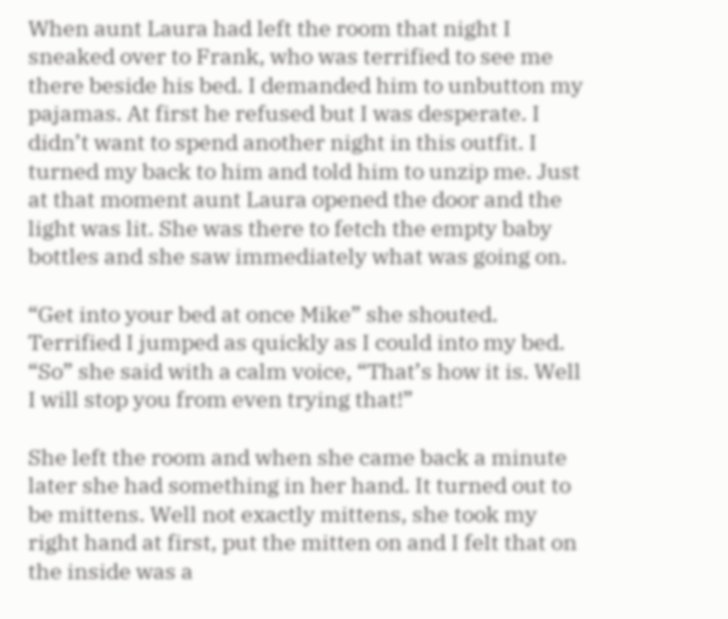When aunt Laura had left the room that night I sneaked over to Frank, who was terrified to see me there beside his bed. I demanded him to unbutton my pajamas. At first he refused but I was desperate. I didn’t want to spend another night in this outfit. I turned my back to him and told him to unzip me. Just at that moment aunt Laura opened the door and the light was lit. She was there to fetch the empty baby bottles and she saw immediately what was going on.

“Get into your bed at once Mike” she shouted. Terrified I jumped as quickly as I could into my bed. “So” she said with a calm voice, “That’s how it is. Well I will stop you from even trying that!”

She left the room and when she came back a minute later she had something in her hand. It turned out to be mittens. Well not exactly mittens, she took my right hand at first, put the mitten on and I felt that on the inside was a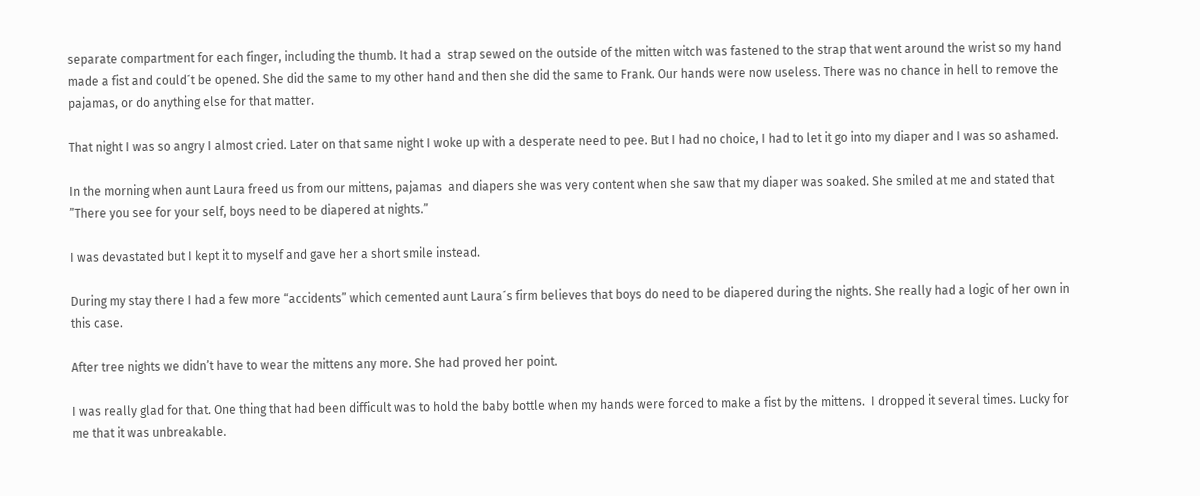separate compartment for each finger, including the thumb. It had a  strap sewed on the outside of the mitten witch was fastened to the strap that went around the wrist so my hand made a fist and could´t be opened. She did the same to my other hand and then she did the same to Frank. Our hands were now useless. There was no chance in hell to remove the pajamas, or do anything else for that matter.

That night I was so angry I almost cried. Later on that same night I woke up with a desperate need to pee. But I had no choice, I had to let it go into my diaper and I was so ashamed.

In the morning when aunt Laura freed us from our mittens, pajamas  and diapers she was very content when she saw that my diaper was soaked. She smiled at me and stated that ”There you see for your self, boys need to be diapered at nights.”

I was devastated but I kept it to myself and gave her a short smile instead.

During my stay there I had a few more “accidents” which cemented aunt Laura´s firm believes that boys do need to be diapered during the nights. She really had a logic of her own in this case.

After tree nights we didn’t have to wear the mittens any more. She had proved her point.

I was really glad for that. One thing that had been difficult was to hold the baby bottle when my hands were forced to make a fist by the mittens.  I dropped it several times. Lucky for me that it was unbreakable.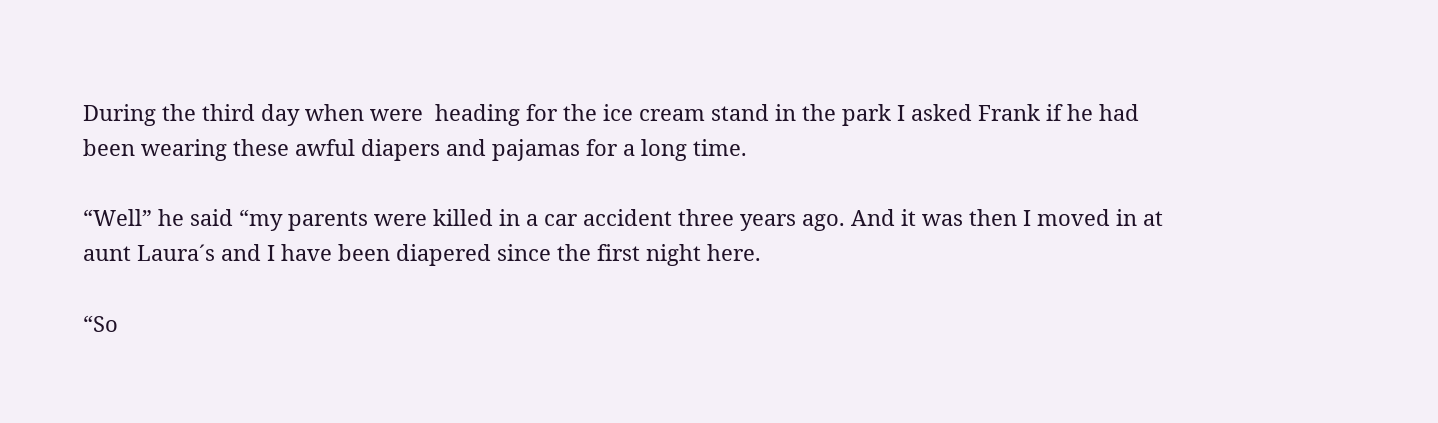During the third day when were  heading for the ice cream stand in the park I asked Frank if he had been wearing these awful diapers and pajamas for a long time.

“Well” he said “my parents were killed in a car accident three years ago. And it was then I moved in at aunt Laura´s and I have been diapered since the first night here.

“So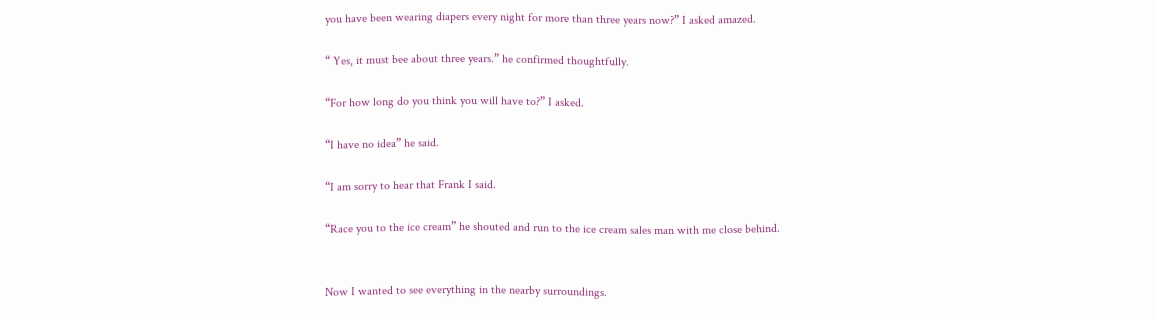you have been wearing diapers every night for more than three years now?” I asked amazed.

“ Yes, it must bee about three years.” he confirmed thoughtfully.

“For how long do you think you will have to?” I asked.

“I have no idea” he said.

“I am sorry to hear that Frank I said.

“Race you to the ice cream” he shouted and run to the ice cream sales man with me close behind.


Now I wanted to see everything in the nearby surroundings.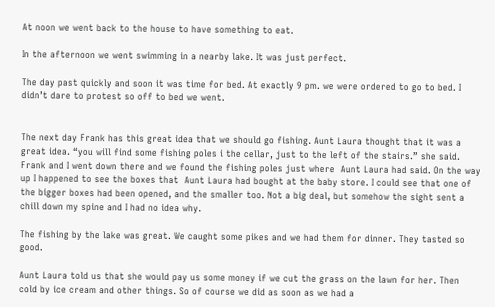At noon we went back to the house to have something to eat.

In the afternoon we went swimming in a nearby lake. It was just perfect.

The day past quickly and soon it was time for bed. At exactly 9 pm. we were ordered to go to bed. I didn’t dare to protest so off to bed we went.


The next day Frank has this great idea that we should go fishing. Aunt Laura thought that it was a great idea. “you will find some fishing poles i the cellar, just to the left of the stairs.” she said. Frank and I went down there and we found the fishing poles just where  Aunt Laura had said. On the way up I happened to see the boxes that  Aunt Laura had bought at the baby store. I could see that one of the bigger boxes had been opened, and the smaller too. Not a big deal, but somehow the sight sent a chill down my spine and I had no idea why.

The fishing by the lake was great. We caught some pikes and we had them for dinner. They tasted so good.

Aunt Laura told us that she would pay us some money if we cut the grass on the lawn for her. Then cold by ice cream and other things. So of course we did as soon as we had a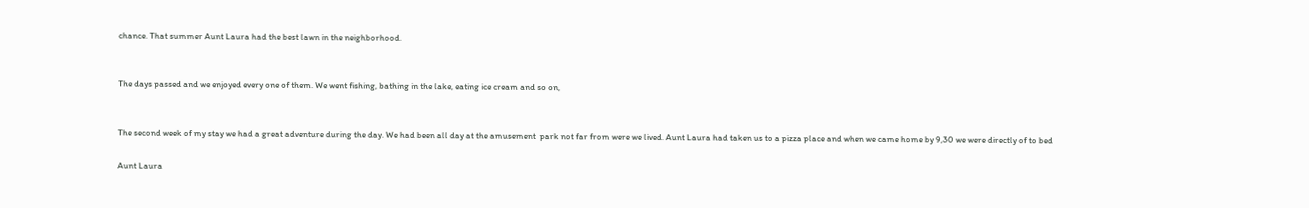chance. That summer Aunt Laura had the best lawn in the neighborhood.


The days passed and we enjoyed every one of them. We went fishing, bathing in the lake, eating ice cream and so on,


The second week of my stay we had a great adventure during the day. We had been all day at the amusement  park not far from were we lived. Aunt Laura had taken us to a pizza place and when we came home by 9,30 we were directly of to bed

Aunt Laura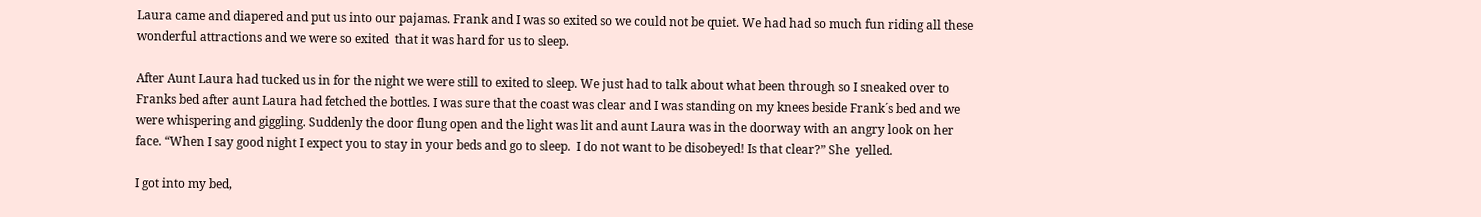Laura came and diapered and put us into our pajamas. Frank and I was so exited so we could not be quiet. We had had so much fun riding all these wonderful attractions and we were so exited  that it was hard for us to sleep.

After Aunt Laura had tucked us in for the night we were still to exited to sleep. We just had to talk about what been through so I sneaked over to Franks bed after aunt Laura had fetched the bottles. I was sure that the coast was clear and I was standing on my knees beside Frank´s bed and we were whispering and giggling. Suddenly the door flung open and the light was lit and aunt Laura was in the doorway with an angry look on her face. “When I say good night I expect you to stay in your beds and go to sleep.  I do not want to be disobeyed! Is that clear?” She  yelled.

I got into my bed,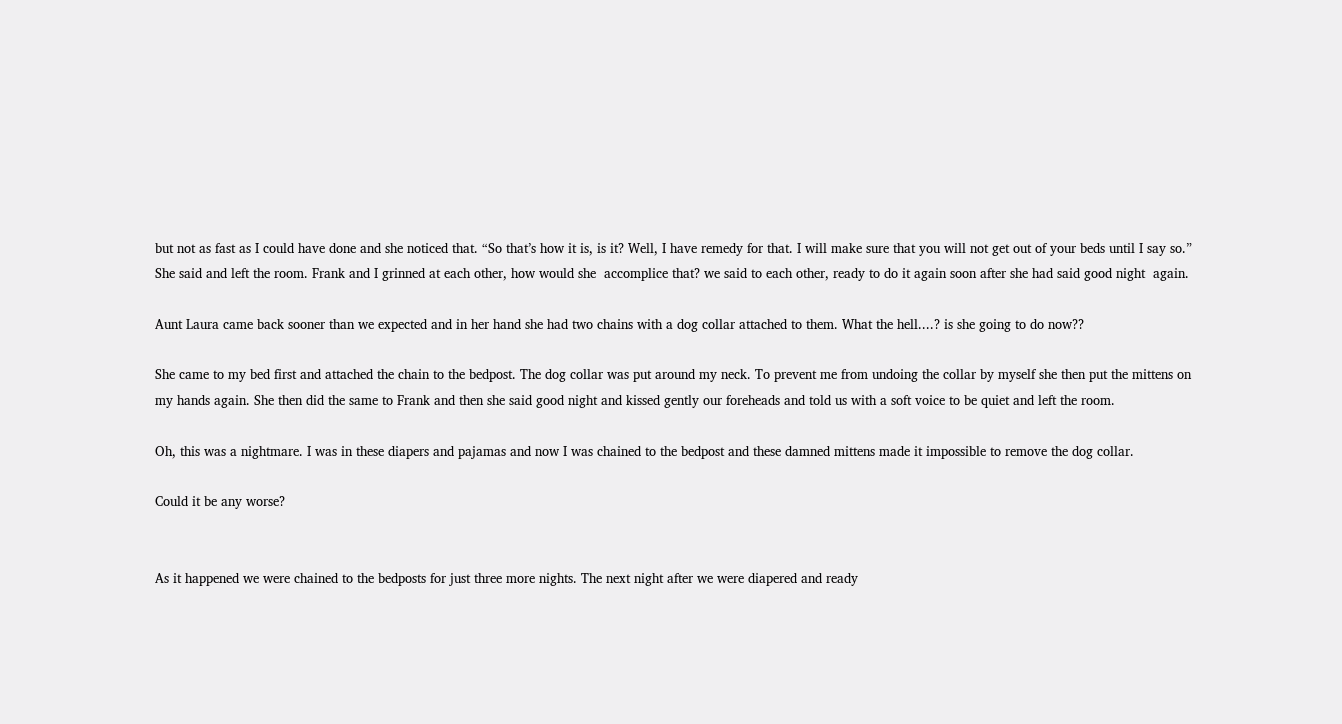but not as fast as I could have done and she noticed that. “So that’s how it is, is it? Well, I have remedy for that. I will make sure that you will not get out of your beds until I say so.” She said and left the room. Frank and I grinned at each other, how would she  accomplice that? we said to each other, ready to do it again soon after she had said good night  again.

Aunt Laura came back sooner than we expected and in her hand she had two chains with a dog collar attached to them. What the hell....? is she going to do now??

She came to my bed first and attached the chain to the bedpost. The dog collar was put around my neck. To prevent me from undoing the collar by myself she then put the mittens on my hands again. She then did the same to Frank and then she said good night and kissed gently our foreheads and told us with a soft voice to be quiet and left the room.

Oh, this was a nightmare. I was in these diapers and pajamas and now I was chained to the bedpost and these damned mittens made it impossible to remove the dog collar.

Could it be any worse?


As it happened we were chained to the bedposts for just three more nights. The next night after we were diapered and ready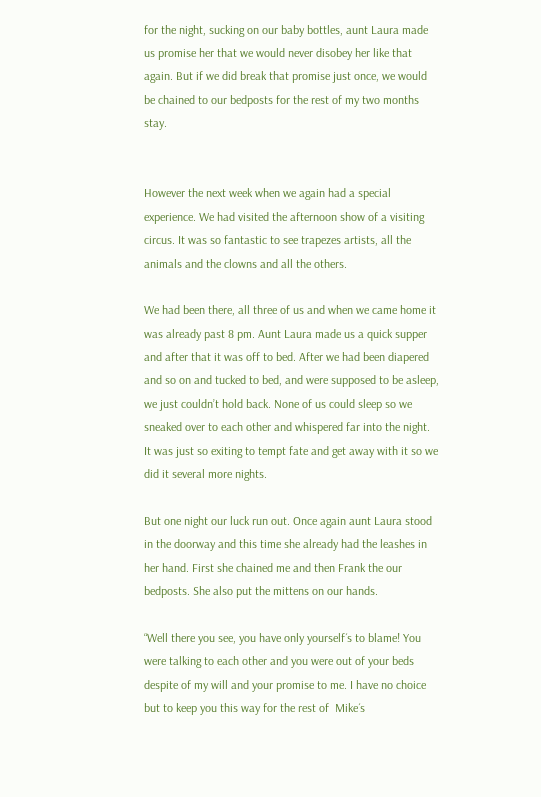for the night, sucking on our baby bottles, aunt Laura made us promise her that we would never disobey her like that again. But if we did break that promise just once, we would  be chained to our bedposts for the rest of my two months stay.


However the next week when we again had a special experience. We had visited the afternoon show of a visiting circus. It was so fantastic to see trapezes artists, all the animals and the clowns and all the others.

We had been there, all three of us and when we came home it was already past 8 pm. Aunt Laura made us a quick supper and after that it was off to bed. After we had been diapered and so on and tucked to bed, and were supposed to be asleep, we just couldn’t hold back. None of us could sleep so we sneaked over to each other and whispered far into the night. It was just so exiting to tempt fate and get away with it so we did it several more nights.

But one night our luck run out. Once again aunt Laura stood in the doorway and this time she already had the leashes in her hand. First she chained me and then Frank the our bedposts. She also put the mittens on our hands.

“Well there you see, you have only yourself´s to blame! You were talking to each other and you were out of your beds despite of my will and your promise to me. I have no choice but to keep you this way for the rest of  Mike´s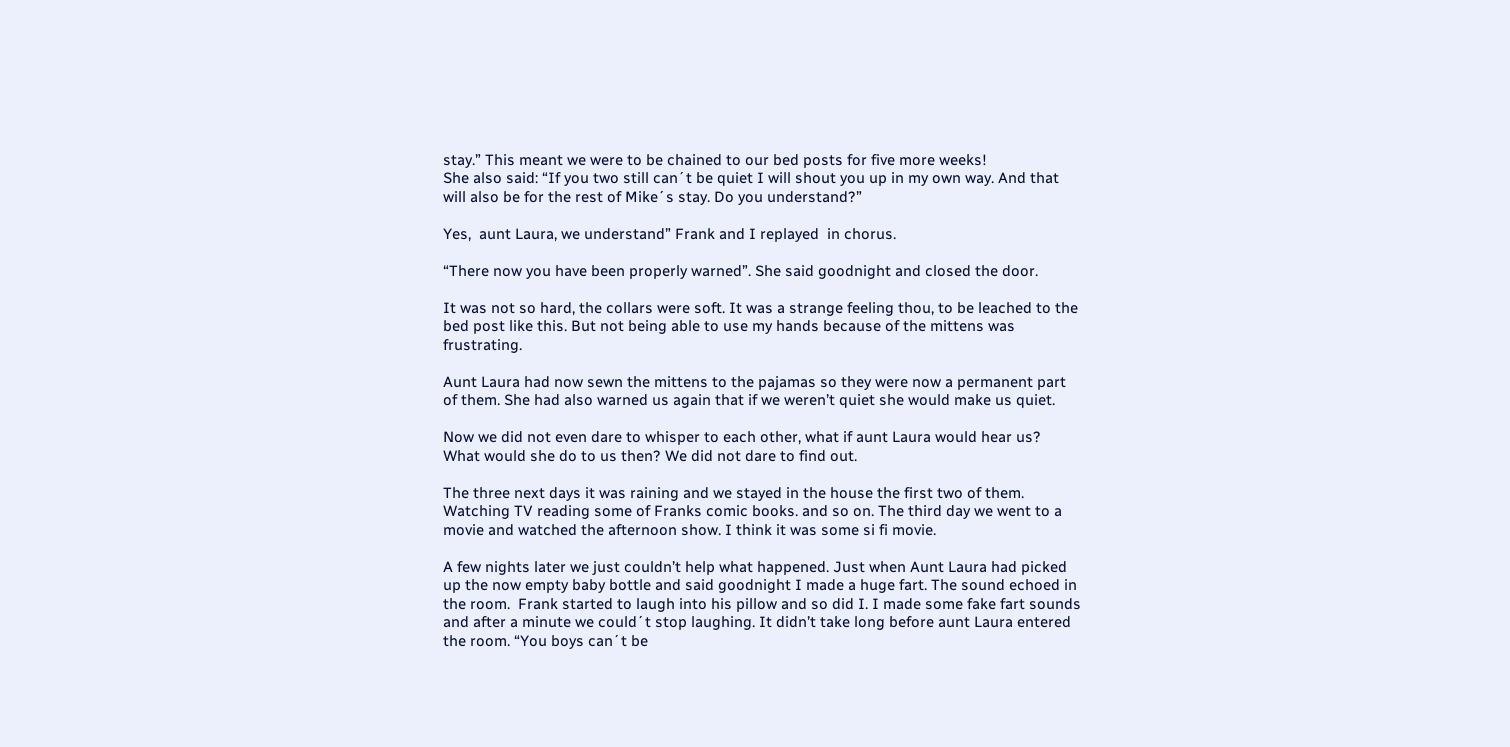stay.” This meant we were to be chained to our bed posts for five more weeks!
She also said: “If you two still can´t be quiet I will shout you up in my own way. And that will also be for the rest of Mike´s stay. Do you understand?”

Yes,  aunt Laura, we understand” Frank and I replayed  in chorus.

“There now you have been properly warned”. She said goodnight and closed the door.

It was not so hard, the collars were soft. It was a strange feeling thou, to be leached to the bed post like this. But not being able to use my hands because of the mittens was frustrating.

Aunt Laura had now sewn the mittens to the pajamas so they were now a permanent part of them. She had also warned us again that if we weren’t quiet she would make us quiet.

Now we did not even dare to whisper to each other, what if aunt Laura would hear us? What would she do to us then? We did not dare to find out.

The three next days it was raining and we stayed in the house the first two of them. Watching TV reading some of Franks comic books. and so on. The third day we went to a movie and watched the afternoon show. I think it was some si fi movie.

A few nights later we just couldn’t help what happened. Just when Aunt Laura had picked up the now empty baby bottle and said goodnight I made a huge fart. The sound echoed in the room.  Frank started to laugh into his pillow and so did I. I made some fake fart sounds and after a minute we could´t stop laughing. It didn’t take long before aunt Laura entered the room. “You boys can´t be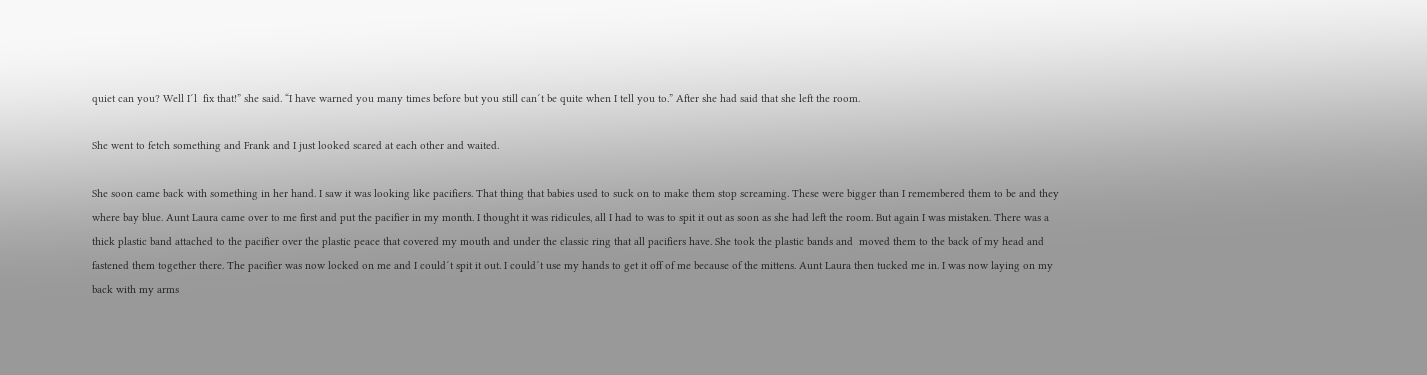quiet can you? Well I´l  fix that!” she said. “I have warned you many times before but you still can´t be quite when I tell you to.” After she had said that she left the room.

She went to fetch something and Frank and I just looked scared at each other and waited.

She soon came back with something in her hand. I saw it was looking like pacifiers. That thing that babies used to suck on to make them stop screaming. These were bigger than I remembered them to be and they where bay blue. Aunt Laura came over to me first and put the pacifier in my month. I thought it was ridicules, all I had to was to spit it out as soon as she had left the room. But again I was mistaken. There was a thick plastic band attached to the pacifier over the plastic peace that covered my mouth and under the classic ring that all pacifiers have. She took the plastic bands and  moved them to the back of my head and fastened them together there. The pacifier was now locked on me and I could´t spit it out. I could´t use my hands to get it off of me because of the mittens. Aunt Laura then tucked me in. I was now laying on my back with my arms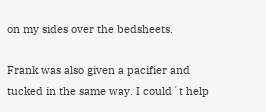on my sides over the bedsheets.

Frank was also given a pacifier and tucked in the same way. I could´t help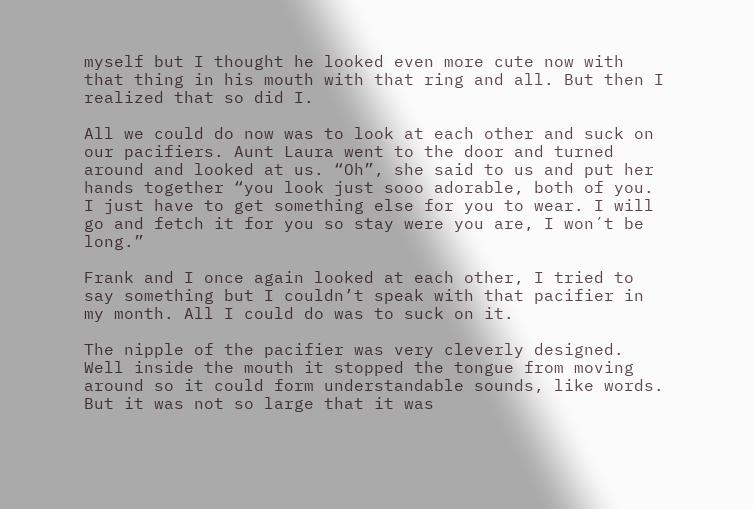myself but I thought he looked even more cute now with that thing in his mouth with that ring and all. But then I realized that so did I.

All we could do now was to look at each other and suck on our pacifiers. Aunt Laura went to the door and turned around and looked at us. “Oh”, she said to us and put her hands together “you look just sooo adorable, both of you. I just have to get something else for you to wear. I will go and fetch it for you so stay were you are, I won´t be long.”

Frank and I once again looked at each other, I tried to say something but I couldn’t speak with that pacifier in my month. All I could do was to suck on it.

The nipple of the pacifier was very cleverly designed. Well inside the mouth it stopped the tongue from moving around so it could form understandable sounds, like words. But it was not so large that it was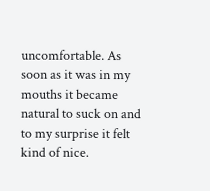uncomfortable. As soon as it was in my mouths it became natural to suck on and to my surprise it felt kind of nice.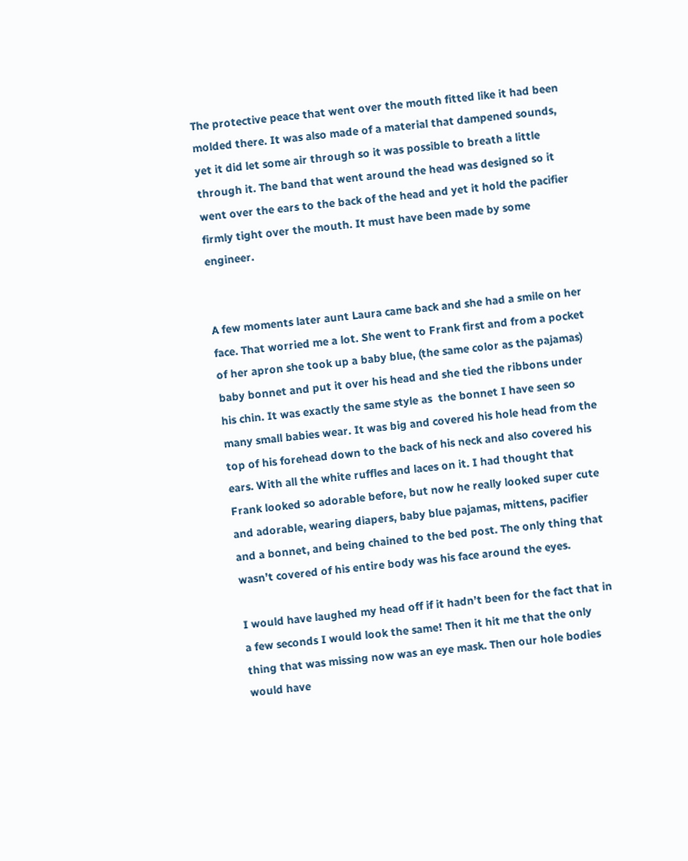The protective peace that went over the mouth fitted like it had been molded there. It was also made of a material that dampened sounds, yet it did let some air through so it was possible to breath a little through it. The band that went around the head was designed so it went over the ears to the back of the head and yet it hold the pacifier firmly tight over the mouth. It must have been made by some engineer.


A few moments later aunt Laura came back and she had a smile on her face. That worried me a lot. She went to Frank first and from a pocket of her apron she took up a baby blue, (the same color as the pajamas) baby bonnet and put it over his head and she tied the ribbons under his chin. It was exactly the same style as  the bonnet I have seen so many small babies wear. It was big and covered his hole head from the top of his forehead down to the back of his neck and also covered his ears. With all the white ruffles and laces on it. I had thought that Frank looked so adorable before, but now he really looked super cute and adorable, wearing diapers, baby blue pajamas, mittens, pacifier and a bonnet, and being chained to the bed post. The only thing that wasn’t covered of his entire body was his face around the eyes.

I would have laughed my head off if it hadn’t been for the fact that in a few seconds I would look the same! Then it hit me that the only thing that was missing now was an eye mask. Then our hole bodies would have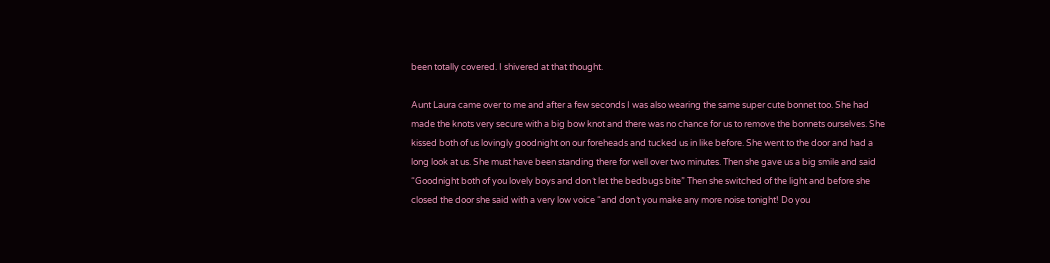been totally covered. I shivered at that thought.

Aunt Laura came over to me and after a few seconds I was also wearing the same super cute bonnet too. She had made the knots very secure with a big bow knot and there was no chance for us to remove the bonnets ourselves. She kissed both of us lovingly goodnight on our foreheads and tucked us in like before. She went to the door and had a long look at us. She must have been standing there for well over two minutes. Then she gave us a big smile and said “Goodnight both of you lovely boys and don´t let the bedbugs bite” Then she switched of the light and before she closed the door she said with a very low voice “and don´t you make any more noise tonight! Do you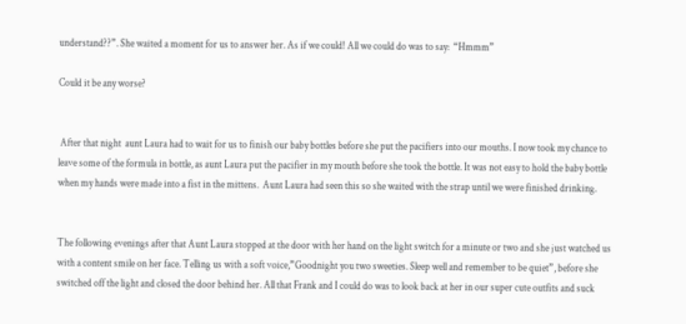understand??”. She waited a moment for us to answer her. As if we could! All we could do was to say:  “Hmmm”

Could it be any worse?


 After that night  aunt Laura had to wait for us to finish our baby bottles before she put the pacifiers into our mouths. I now took my chance to leave some of the formula in bottle, as aunt Laura put the pacifier in my mouth before she took the bottle. It was not easy to hold the baby bottle when my hands were made into a fist in the mittens.  Aunt Laura had seen this so she waited with the strap until we were finished drinking.


The following evenings after that Aunt Laura stopped at the door with her hand on the light switch for a minute or two and she just watched us with a content smile on her face. Telling us with a soft voice,”Goodnight you two sweeties. Sleep well and remember to be quiet”, before she switched off the light and closed the door behind her. All that Frank and I could do was to look back at her in our super cute outfits and suck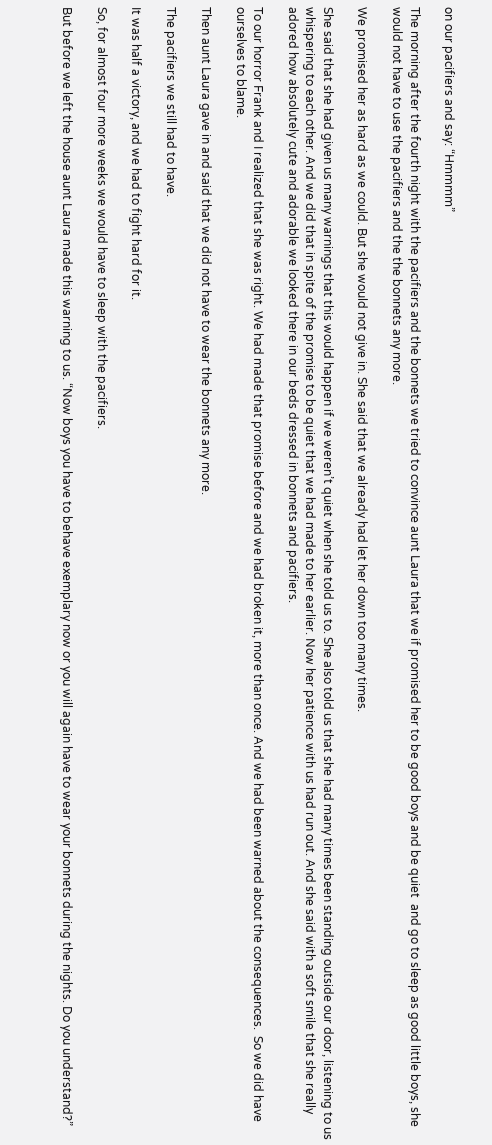on our pacifiers and say: “Hmmmm”

The morning after the fourth night with the pacifiers and the bonnets we tried to convince aunt Laura that we if promised her to be good boys and be quiet  and go to sleep as good little boys, she would not have to use the pacifiers and the the bonnets any more.

We promised her as hard as we could. But she would not give in. She said that we already had let her down too many times.

She said that she had given us many warnings that this would happen if we weren’t quiet when she told us to. She also told us that she had many times been standing outside our door, listening to us whispering to each other. And we did that in spite of the promise to be quiet that we had made to her earlier. Now her patience with us had run out. And she said with a soft smile that she really adored how absolutely cute and adorable we looked there in our beds dressed in bonnets and pacifiers.

To our horror Frank and I realized that she was right. We had made that promise before and we had broken it, more than once. And we had been warned about the consequences.  So we did have ourselves to blame.

Then aunt Laura gave in and said that we did not have to wear the bonnets any more.

The pacifiers we still had to have.

It was half a victory, and we had to fight hard for it.

So, for almost four more weeks we would have to sleep with the pacifiers.

But before we left the house aunt Laura made this warning to us. “Now boys you have to behave exemplary now or you will again have to wear your bonnets during the nights. Do you understand?”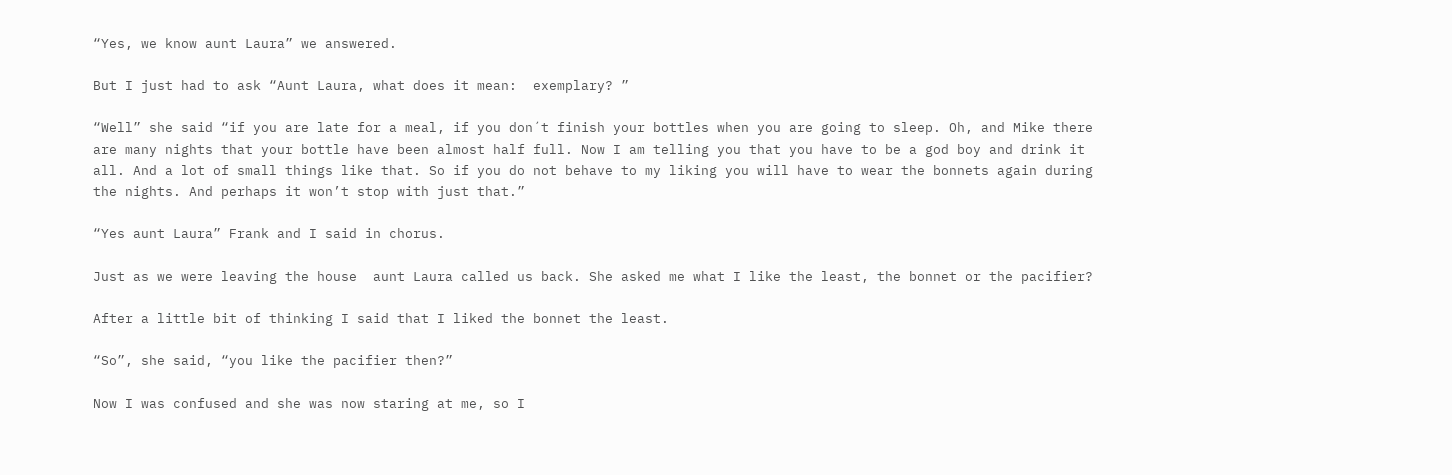“Yes, we know aunt Laura” we answered.

But I just had to ask “Aunt Laura, what does it mean:  exemplary? ”

“Well” she said “if you are late for a meal, if you don´t finish your bottles when you are going to sleep. Oh, and Mike there are many nights that your bottle have been almost half full. Now I am telling you that you have to be a god boy and drink it all. And a lot of small things like that. So if you do not behave to my liking you will have to wear the bonnets again during the nights. And perhaps it won’t stop with just that.”

“Yes aunt Laura” Frank and I said in chorus.

Just as we were leaving the house  aunt Laura called us back. She asked me what I like the least, the bonnet or the pacifier?

After a little bit of thinking I said that I liked the bonnet the least.

“So”, she said, “you like the pacifier then?”

Now I was confused and she was now staring at me, so I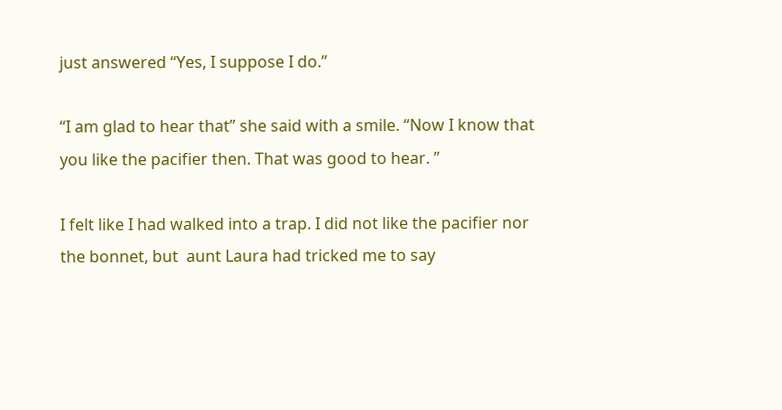just answered “Yes, I suppose I do.”

“I am glad to hear that” she said with a smile. “Now I know that you like the pacifier then. That was good to hear. ”

I felt like I had walked into a trap. I did not like the pacifier nor the bonnet, but  aunt Laura had tricked me to say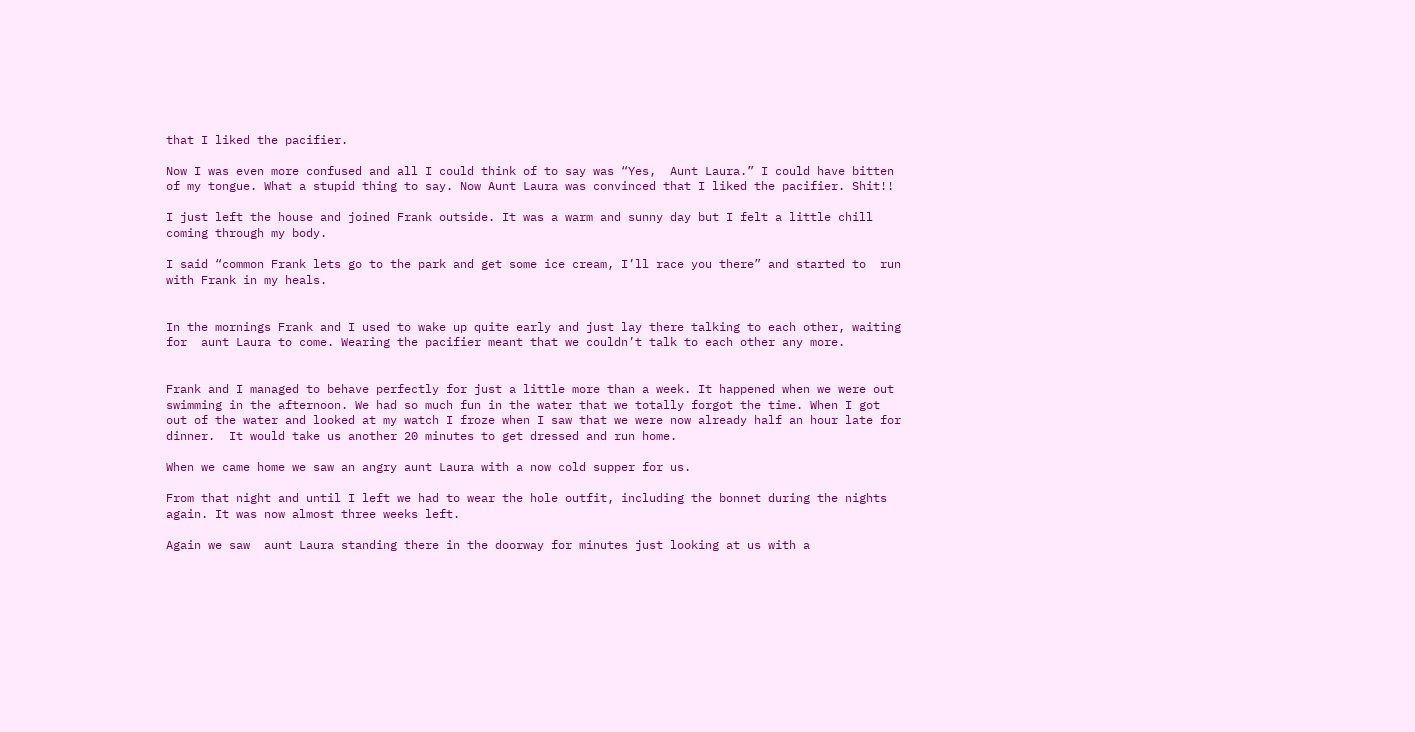that I liked the pacifier.

Now I was even more confused and all I could think of to say was “Yes,  Aunt Laura.” I could have bitten of my tongue. What a stupid thing to say. Now Aunt Laura was convinced that I liked the pacifier. Shit!!

I just left the house and joined Frank outside. It was a warm and sunny day but I felt a little chill coming through my body.

I said “common Frank lets go to the park and get some ice cream, I’ll race you there” and started to  run with Frank in my heals.


In the mornings Frank and I used to wake up quite early and just lay there talking to each other, waiting for  aunt Laura to come. Wearing the pacifier meant that we couldn’t talk to each other any more.


Frank and I managed to behave perfectly for just a little more than a week. It happened when we were out swimming in the afternoon. We had so much fun in the water that we totally forgot the time. When I got out of the water and looked at my watch I froze when I saw that we were now already half an hour late for dinner.  It would take us another 20 minutes to get dressed and run home.

When we came home we saw an angry aunt Laura with a now cold supper for us.

From that night and until I left we had to wear the hole outfit, including the bonnet during the nights again. It was now almost three weeks left.

Again we saw  aunt Laura standing there in the doorway for minutes just looking at us with a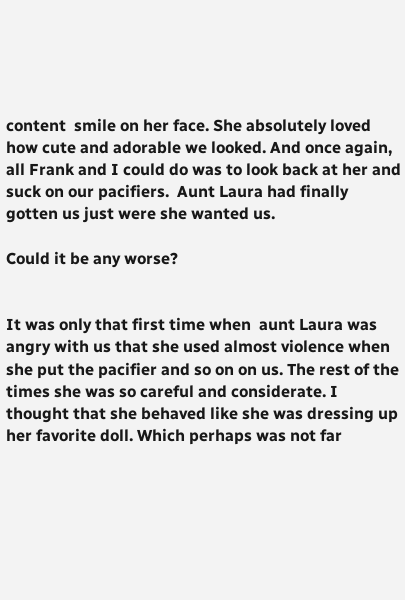content  smile on her face. She absolutely loved how cute and adorable we looked. And once again, all Frank and I could do was to look back at her and suck on our pacifiers.  Aunt Laura had finally gotten us just were she wanted us.

Could it be any worse?


It was only that first time when  aunt Laura was angry with us that she used almost violence when she put the pacifier and so on on us. The rest of the times she was so careful and considerate. I thought that she behaved like she was dressing up her favorite doll. Which perhaps was not far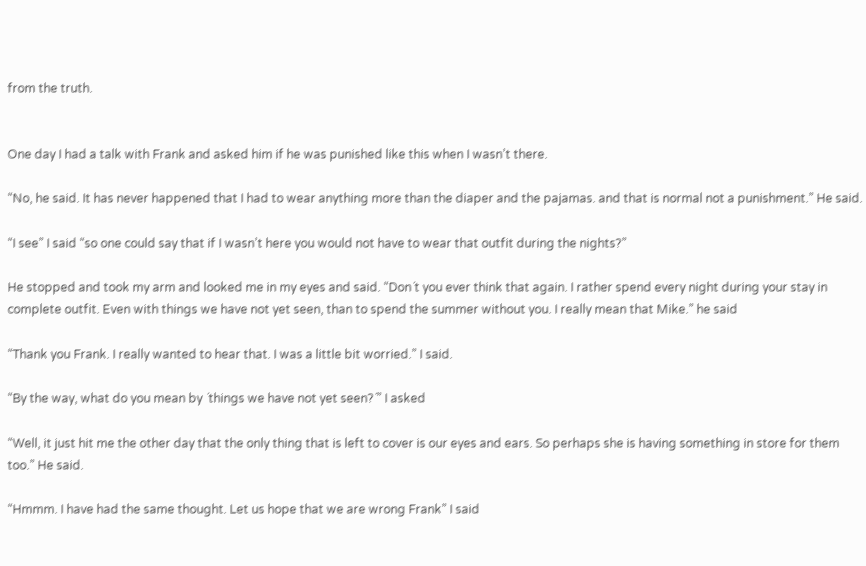from the truth.


One day I had a talk with Frank and asked him if he was punished like this when I wasn’t there.

“No, he said. It has never happened that I had to wear anything more than the diaper and the pajamas. and that is normal not a punishment.” He said.

“I see” I said “so one could say that if I wasn’t here you would not have to wear that outfit during the nights?”

He stopped and took my arm and looked me in my eyes and said. “Don´t you ever think that again. I rather spend every night during your stay in complete outfit. Even with things we have not yet seen, than to spend the summer without you. I really mean that Mike.” he said

“Thank you Frank. I really wanted to hear that. I was a little bit worried.” I said.

“By the way, what do you mean by ´things we have not yet seen?´” I asked

“Well, it just hit me the other day that the only thing that is left to cover is our eyes and ears. So perhaps she is having something in store for them too.” He said.

“Hmmm. I have had the same thought. Let us hope that we are wrong Frank” I said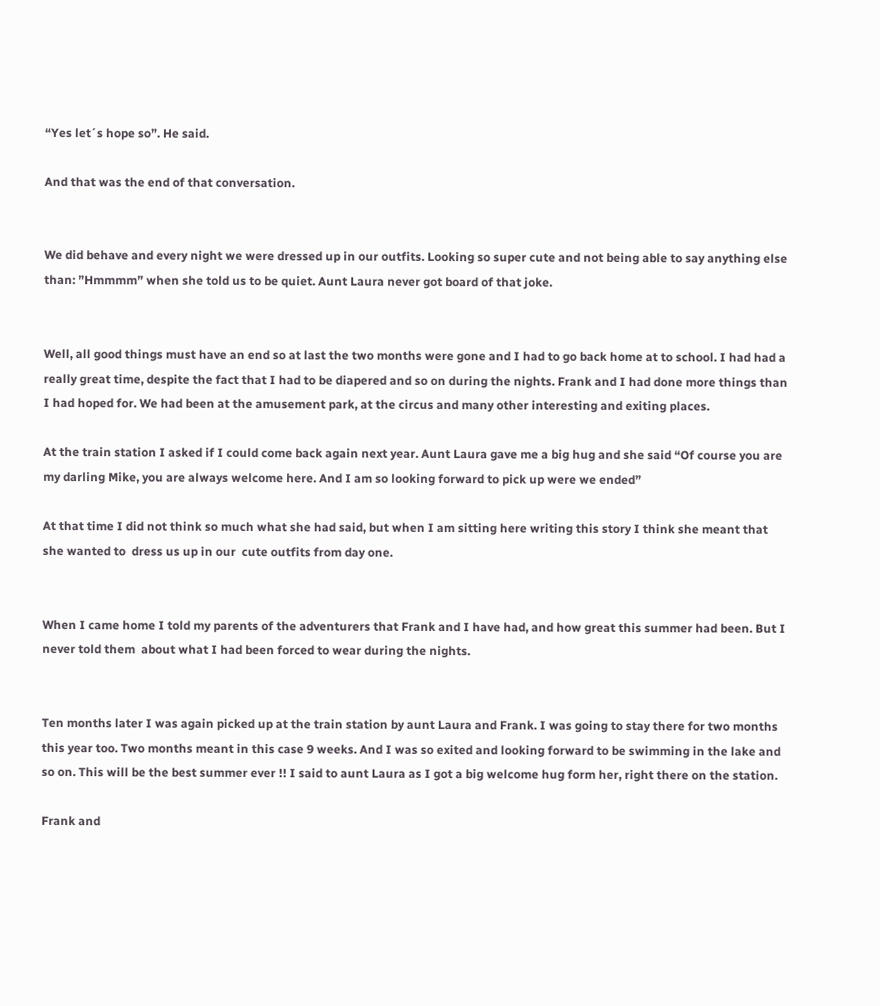“Yes let´s hope so”. He said.

And that was the end of that conversation.


We did behave and every night we were dressed up in our outfits. Looking so super cute and not being able to say anything else than: ”Hmmmm” when she told us to be quiet. Aunt Laura never got board of that joke.


Well, all good things must have an end so at last the two months were gone and I had to go back home at to school. I had had a really great time, despite the fact that I had to be diapered and so on during the nights. Frank and I had done more things than I had hoped for. We had been at the amusement park, at the circus and many other interesting and exiting places.

At the train station I asked if I could come back again next year. Aunt Laura gave me a big hug and she said “Of course you are my darling Mike, you are always welcome here. And I am so looking forward to pick up were we ended”

At that time I did not think so much what she had said, but when I am sitting here writing this story I think she meant that she wanted to  dress us up in our  cute outfits from day one.


When I came home I told my parents of the adventurers that Frank and I have had, and how great this summer had been. But I never told them  about what I had been forced to wear during the nights.


Ten months later I was again picked up at the train station by aunt Laura and Frank. I was going to stay there for two months this year too. Two months meant in this case 9 weeks. And I was so exited and looking forward to be swimming in the lake and so on. This will be the best summer ever !! I said to aunt Laura as I got a big welcome hug form her, right there on the station.

Frank and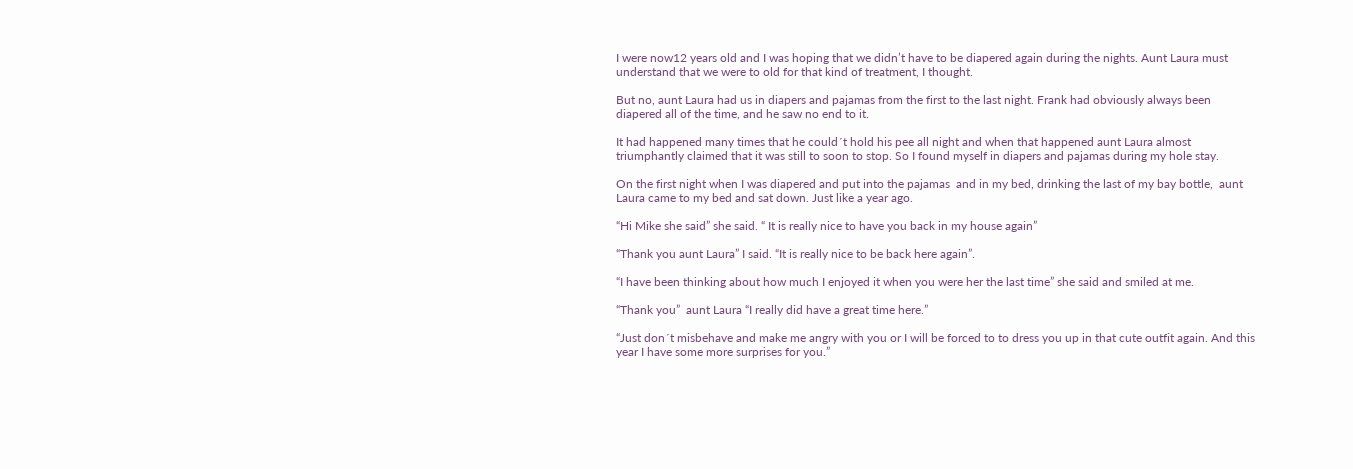I were now12 years old and I was hoping that we didn’t have to be diapered again during the nights. Aunt Laura must understand that we were to old for that kind of treatment, I thought.

But no, aunt Laura had us in diapers and pajamas from the first to the last night. Frank had obviously always been diapered all of the time, and he saw no end to it.

It had happened many times that he could´t hold his pee all night and when that happened aunt Laura almost triumphantly claimed that it was still to soon to stop. So I found myself in diapers and pajamas during my hole stay.

On the first night when I was diapered and put into the pajamas  and in my bed, drinking the last of my bay bottle,  aunt Laura came to my bed and sat down. Just like a year ago.

“Hi Mike she said” she said. “ It is really nice to have you back in my house again”

“Thank you aunt Laura” I said. “It is really nice to be back here again”.

“I have been thinking about how much I enjoyed it when you were her the last time” she said and smiled at me.

“Thank you”  aunt Laura “I really did have a great time here.”

“Just don´t misbehave and make me angry with you or I will be forced to to dress you up in that cute outfit again. And this year I have some more surprises for you.”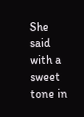She said with a sweet tone in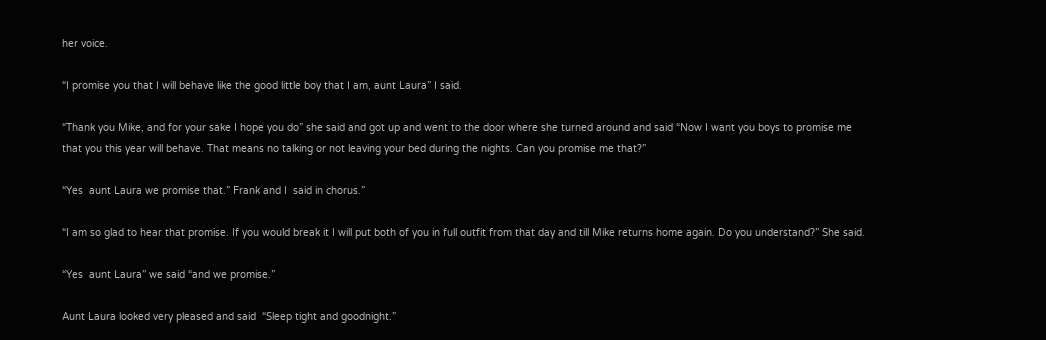her voice.

“I promise you that I will behave like the good little boy that I am, aunt Laura” I said.

“Thank you Mike, and for your sake I hope you do” she said and got up and went to the door where she turned around and said “Now I want you boys to promise me that you this year will behave. That means no talking or not leaving your bed during the nights. Can you promise me that?”

“Yes  aunt Laura we promise that.” Frank and I  said in chorus.”

“I am so glad to hear that promise. If you would break it I will put both of you in full outfit from that day and till Mike returns home again. Do you understand?” She said.

“Yes  aunt Laura” we said “and we promise.”

Aunt Laura looked very pleased and said  “Sleep tight and goodnight.”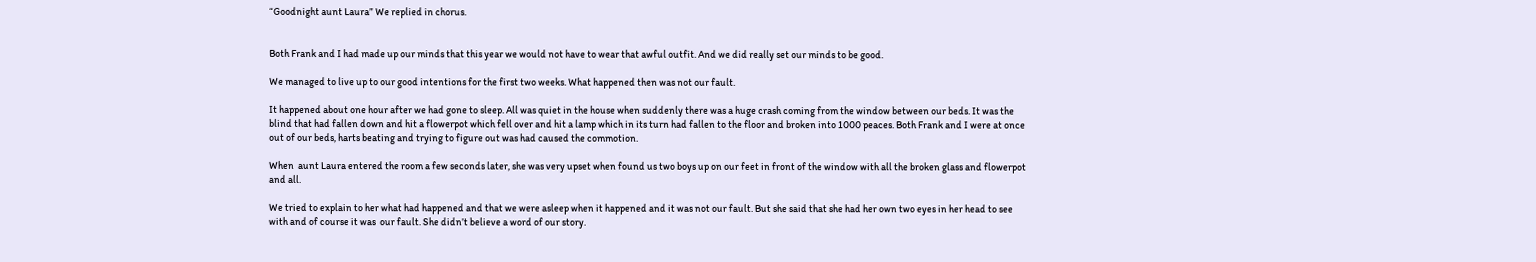“Goodnight aunt Laura” We replied in chorus.


Both Frank and I had made up our minds that this year we would not have to wear that awful outfit. And we did really set our minds to be good.

We managed to live up to our good intentions for the first two weeks. What happened then was not our fault.

It happened about one hour after we had gone to sleep. All was quiet in the house when suddenly there was a huge crash coming from the window between our beds. It was the blind that had fallen down and hit a flowerpot which fell over and hit a lamp which in its turn had fallen to the floor and broken into 1000 peaces. Both Frank and I were at once out of our beds, harts beating and trying to figure out was had caused the commotion.

When  aunt Laura entered the room a few seconds later, she was very upset when found us two boys up on our feet in front of the window with all the broken glass and flowerpot and all.

We tried to explain to her what had happened and that we were asleep when it happened and it was not our fault. But she said that she had her own two eyes in her head to see with and of course it was  our fault. She didn’t believe a word of our story.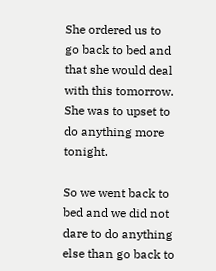She ordered us to go back to bed and that she would deal with this tomorrow. She was to upset to do anything more tonight.

So we went back to bed and we did not dare to do anything else than go back to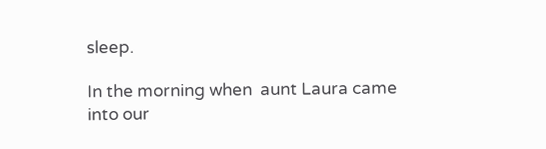sleep.

In the morning when  aunt Laura came into our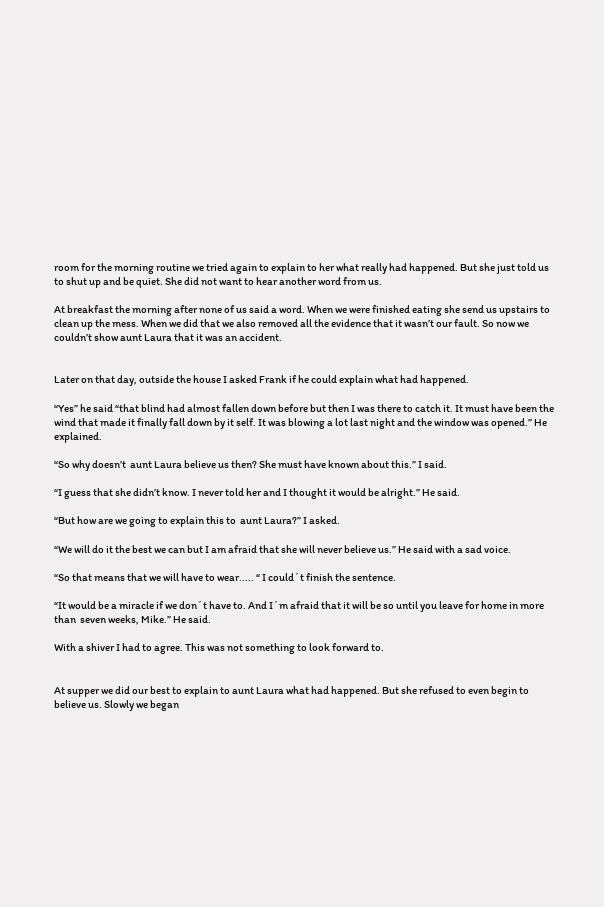room for the morning routine we tried again to explain to her what really had happened. But she just told us to shut up and be quiet. She did not want to hear another word from us.

At breakfast the morning after none of us said a word. When we were finished eating she send us upstairs to clean up the mess. When we did that we also removed all the evidence that it wasn’t our fault. So now we couldn’t show aunt Laura that it was an accident.


Later on that day, outside the house I asked Frank if he could explain what had happened.

“Yes” he said “that blind had almost fallen down before but then I was there to catch it. It must have been the wind that made it finally fall down by it self. It was blowing a lot last night and the window was opened.” He explained.

“So why doesn’t  aunt Laura believe us then? She must have known about this.” I said.

“I guess that she didn’t know. I never told her and I thought it would be alright.” He said.

“But how are we going to explain this to  aunt Laura?” I asked.

“We will do it the best we can but I am afraid that she will never believe us.” He said with a sad voice.

“So that means that we will have to wear..... “ I could´t finish the sentence.

“It would be a miracle if we don´t have to. And I´m afraid that it will be so until you leave for home in more than  seven weeks, Mike.” He said.

With a shiver I had to agree. This was not something to look forward to.


At supper we did our best to explain to aunt Laura what had happened. But she refused to even begin to believe us. Slowly we began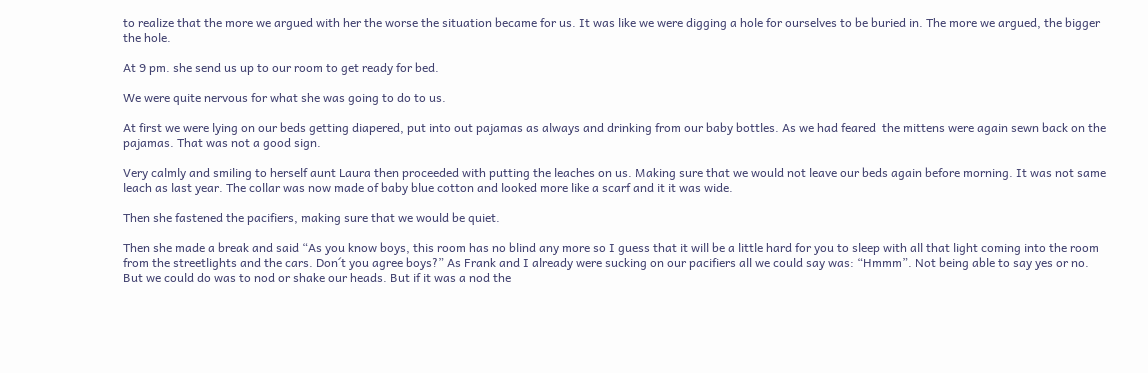to realize that the more we argued with her the worse the situation became for us. It was like we were digging a hole for ourselves to be buried in. The more we argued, the bigger the hole.

At 9 pm. she send us up to our room to get ready for bed.

We were quite nervous for what she was going to do to us.

At first we were lying on our beds getting diapered, put into out pajamas as always and drinking from our baby bottles. As we had feared  the mittens were again sewn back on the pajamas. That was not a good sign.

Very calmly and smiling to herself aunt Laura then proceeded with putting the leaches on us. Making sure that we would not leave our beds again before morning. It was not same leach as last year. The collar was now made of baby blue cotton and looked more like a scarf and it it was wide.

Then she fastened the pacifiers, making sure that we would be quiet.

Then she made a break and said “As you know boys, this room has no blind any more so I guess that it will be a little hard for you to sleep with all that light coming into the room from the streetlights and the cars. Don´t you agree boys?” As Frank and I already were sucking on our pacifiers all we could say was: “Hmmm”. Not being able to say yes or no. But we could do was to nod or shake our heads. But if it was a nod the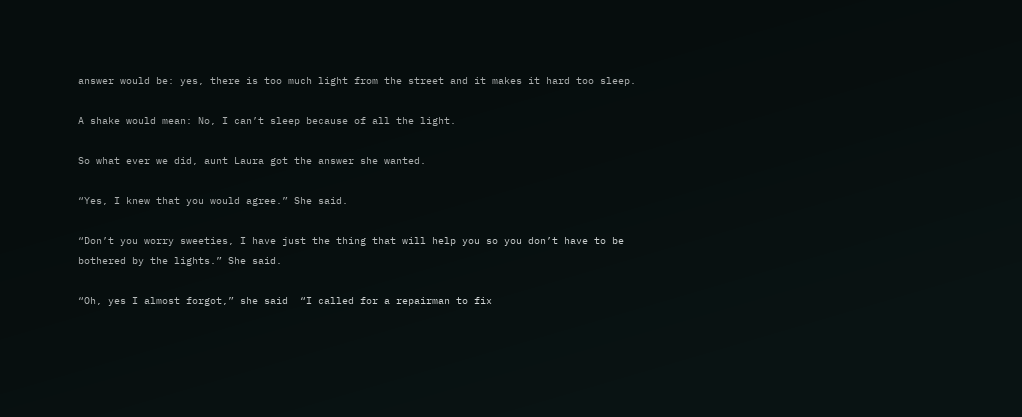answer would be: yes, there is too much light from the street and it makes it hard too sleep.

A shake would mean: No, I can’t sleep because of all the light.

So what ever we did, aunt Laura got the answer she wanted.

“Yes, I knew that you would agree.” She said.

“Don’t you worry sweeties, I have just the thing that will help you so you don’t have to be bothered by the lights.” She said.

“Oh, yes I almost forgot,” she said  “I called for a repairman to fix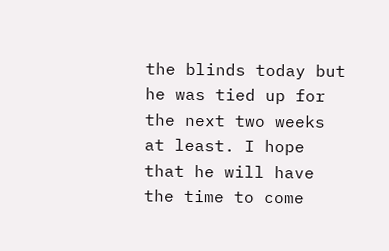the blinds today but he was tied up for the next two weeks at least. I hope that he will have the time to come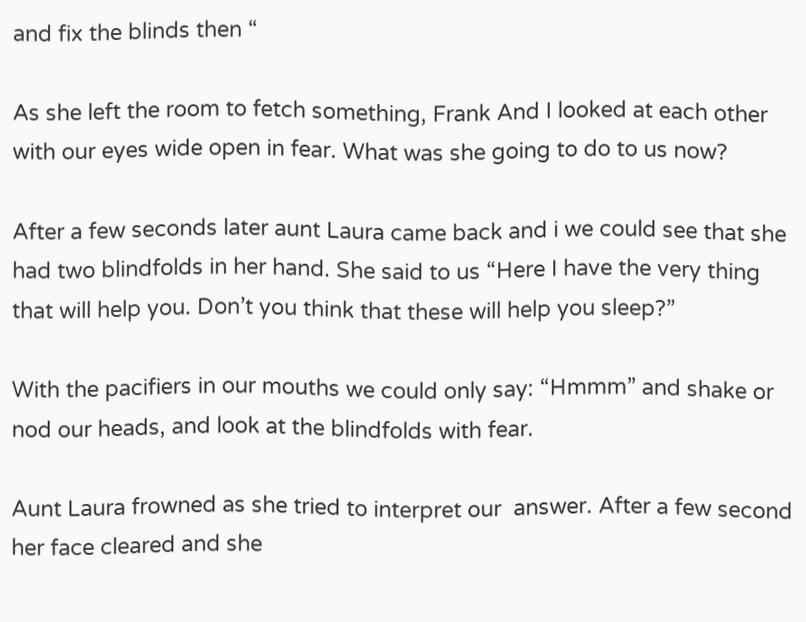and fix the blinds then “

As she left the room to fetch something, Frank And I looked at each other with our eyes wide open in fear. What was she going to do to us now?

After a few seconds later aunt Laura came back and i we could see that she had two blindfolds in her hand. She said to us “Here I have the very thing that will help you. Don’t you think that these will help you sleep?”

With the pacifiers in our mouths we could only say: “Hmmm” and shake or nod our heads, and look at the blindfolds with fear.

Aunt Laura frowned as she tried to interpret our  answer. After a few second her face cleared and she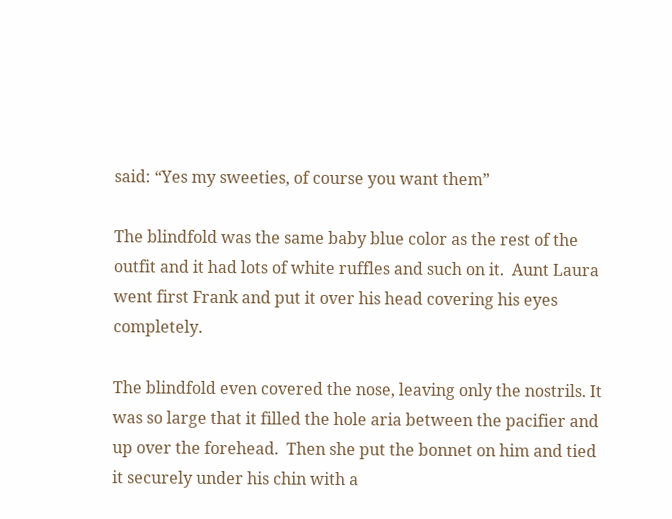said: “Yes my sweeties, of course you want them”

The blindfold was the same baby blue color as the rest of the outfit and it had lots of white ruffles and such on it.  Aunt Laura went first Frank and put it over his head covering his eyes completely.

The blindfold even covered the nose, leaving only the nostrils. It was so large that it filled the hole aria between the pacifier and up over the forehead.  Then she put the bonnet on him and tied it securely under his chin with a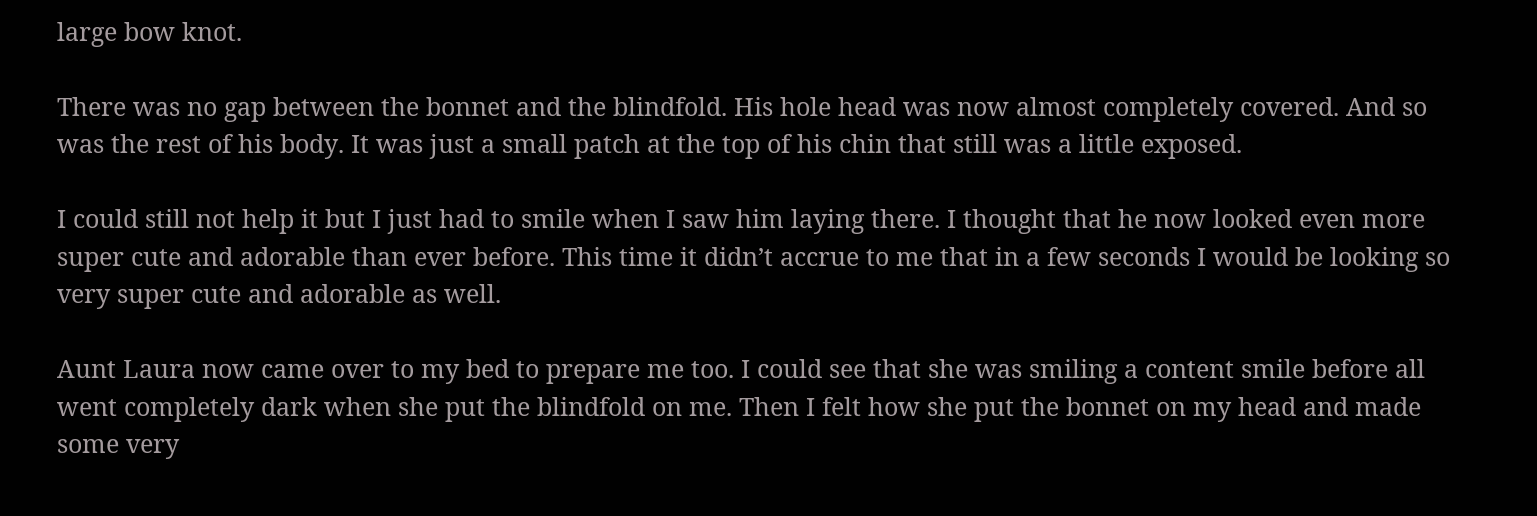large bow knot.

There was no gap between the bonnet and the blindfold. His hole head was now almost completely covered. And so was the rest of his body. It was just a small patch at the top of his chin that still was a little exposed.

I could still not help it but I just had to smile when I saw him laying there. I thought that he now looked even more super cute and adorable than ever before. This time it didn’t accrue to me that in a few seconds I would be looking so very super cute and adorable as well.

Aunt Laura now came over to my bed to prepare me too. I could see that she was smiling a content smile before all went completely dark when she put the blindfold on me. Then I felt how she put the bonnet on my head and made some very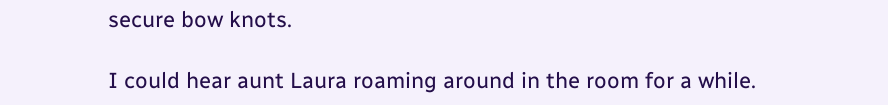secure bow knots.

I could hear aunt Laura roaming around in the room for a while.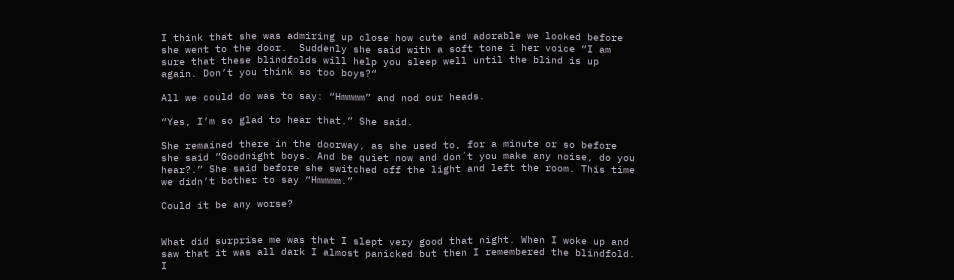I think that she was admiring up close how cute and adorable we looked before she went to the door.  Suddenly she said with a soft tone i her voice “I am sure that these blindfolds will help you sleep well until the blind is up again. Don’t you think so too boys?“

All we could do was to say: “Hmmmm” and nod our heads.

“Yes, I’m so glad to hear that.” She said.

She remained there in the doorway, as she used to, for a minute or so before she said ”Goodnight boys. And be quiet now and don´t you make any noise, do you hear?.” She said before she switched off the light and left the room. This time we didn’t bother to say “Hmmmm.”

Could it be any worse?


What did surprise me was that I slept very good that night. When I woke up and saw that it was all dark I almost panicked but then I remembered the blindfold. I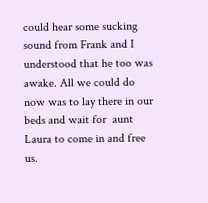could hear some sucking sound from Frank and I understood that he too was awake. All we could do now was to lay there in our beds and wait for  aunt Laura to come in and free us.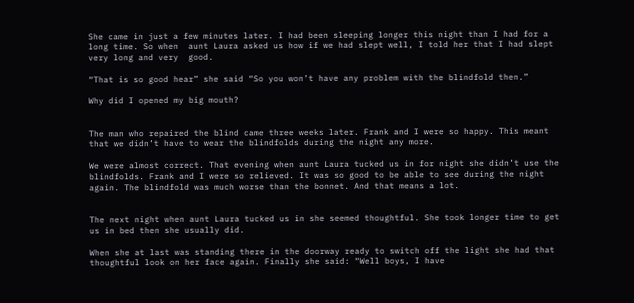She came in just a few minutes later. I had been sleeping longer this night than I had for a long time. So when  aunt Laura asked us how if we had slept well, I told her that I had slept very long and very  good.

“That is so good hear” she said “So you won’t have any problem with the blindfold then.”

Why did I opened my big mouth?


The man who repaired the blind came three weeks later. Frank and I were so happy. This meant that we didn’t have to wear the blindfolds during the night any more.

We were almost correct. That evening when aunt Laura tucked us in for night she didn’t use the blindfolds. Frank and I were so relieved. It was so good to be able to see during the night again. The blindfold was much worse than the bonnet. And that means a lot.


The next night when aunt Laura tucked us in she seemed thoughtful. She took longer time to get us in bed then she usually did.

When she at last was standing there in the doorway ready to switch off the light she had that thoughtful look on her face again. Finally she said: “Well boys, I have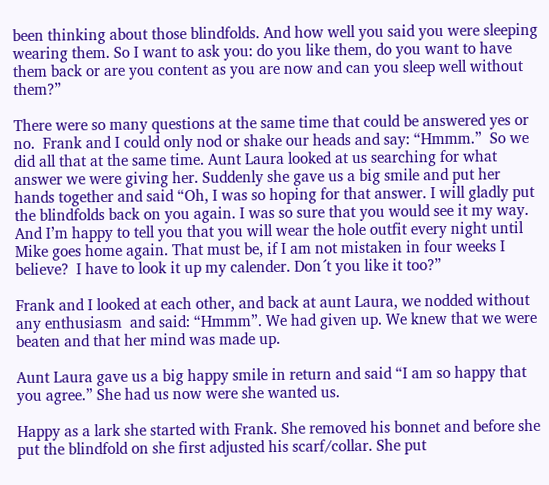been thinking about those blindfolds. And how well you said you were sleeping wearing them. So I want to ask you: do you like them, do you want to have them back or are you content as you are now and can you sleep well without them?”

There were so many questions at the same time that could be answered yes or no.  Frank and I could only nod or shake our heads and say: “Hmmm.”  So we did all that at the same time. Aunt Laura looked at us searching for what answer we were giving her. Suddenly she gave us a big smile and put her hands together and said “Oh, I was so hoping for that answer. I will gladly put the blindfolds back on you again. I was so sure that you would see it my way. And I’m happy to tell you that you will wear the hole outfit every night until Mike goes home again. That must be, if I am not mistaken in four weeks I believe?  I have to look it up my calender. Don´t you like it too?”

Frank and I looked at each other, and back at aunt Laura, we nodded without any enthusiasm  and said: “Hmmm”. We had given up. We knew that we were beaten and that her mind was made up.

Aunt Laura gave us a big happy smile in return and said “I am so happy that you agree.” She had us now were she wanted us.

Happy as a lark she started with Frank. She removed his bonnet and before she put the blindfold on she first adjusted his scarf/collar. She put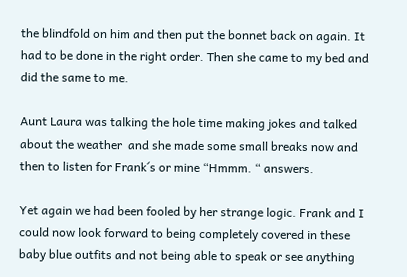the blindfold on him and then put the bonnet back on again. It had to be done in the right order. Then she came to my bed and did the same to me.

Aunt Laura was talking the hole time making jokes and talked about the weather  and she made some small breaks now and then to listen for Frank´s or mine “Hmmm. “ answers.

Yet again we had been fooled by her strange logic. Frank and I could now look forward to being completely covered in these baby blue outfits and not being able to speak or see anything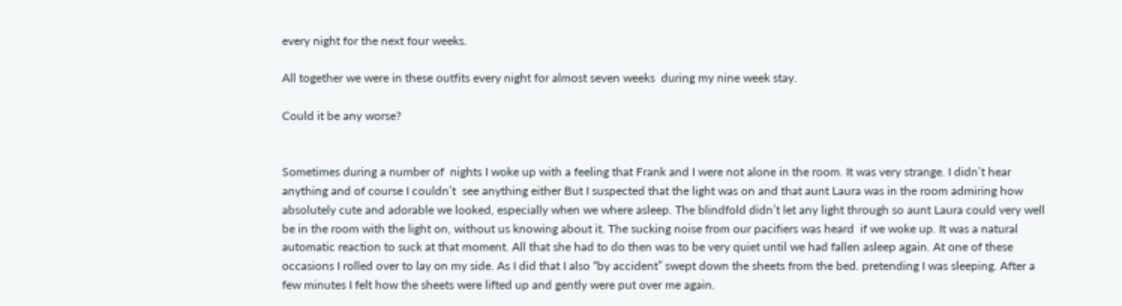every night for the next four weeks.

All together we were in these outfits every night for almost seven weeks  during my nine week stay.

Could it be any worse?


Sometimes during a number of  nights I woke up with a feeling that Frank and I were not alone in the room. It was very strange. I didn’t hear anything and of course I couldn’t  see anything either But I suspected that the light was on and that aunt Laura was in the room admiring how absolutely cute and adorable we looked, especially when we where asleep. The blindfold didn’t let any light through so aunt Laura could very well be in the room with the light on, without us knowing about it. The sucking noise from our pacifiers was heard  if we woke up. It was a natural automatic reaction to suck at that moment. All that she had to do then was to be very quiet until we had fallen asleep again. At one of these occasions I rolled over to lay on my side. As I did that I also “by accident” swept down the sheets from the bed. pretending I was sleeping. After a few minutes I felt how the sheets were lifted up and gently were put over me again.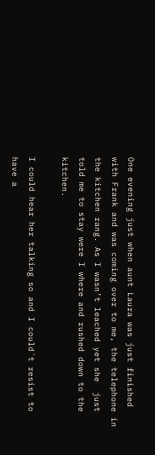One evening just when aunt Laura was just finished with Frank and was coming over to me, the telephone in the kitchen rang. As I wasn’t leached yet she  just told me to stay were I where and rushed down to the kitchen.

I could hear her talking so and I could´t resist to have a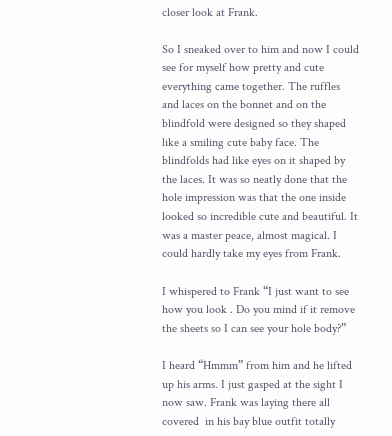closer look at Frank.

So I sneaked over to him and now I could see for myself how pretty and cute everything came together. The ruffles and laces on the bonnet and on the blindfold were designed so they shaped like a smiling cute baby face. The blindfolds had like eyes on it shaped by the laces. It was so neatly done that the hole impression was that the one inside looked so incredible cute and beautiful. It was a master peace, almost magical. I could hardly take my eyes from Frank.

I whispered to Frank “I just want to see how you look . Do you mind if it remove the sheets so I can see your hole body?”

I heard “Hmmm” from him and he lifted up his arms. I just gasped at the sight I now saw. Frank was laying there all covered  in his bay blue outfit totally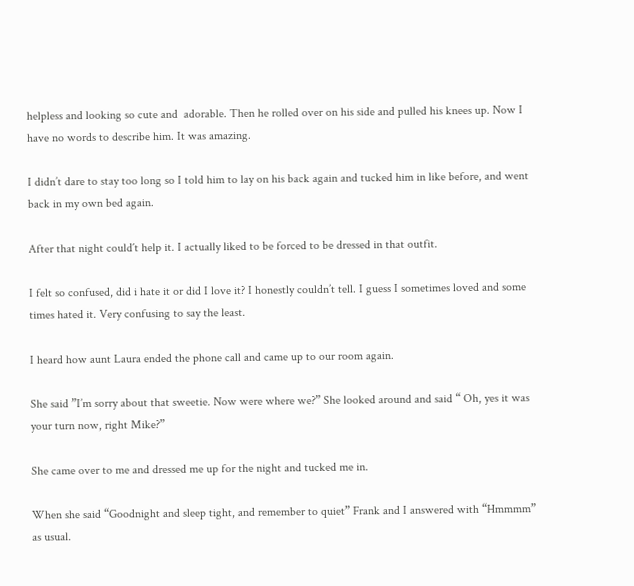helpless and looking so cute and  adorable. Then he rolled over on his side and pulled his knees up. Now I have no words to describe him. It was amazing.

I didn’t dare to stay too long so I told him to lay on his back again and tucked him in like before, and went back in my own bed again.

After that night could´t help it. I actually liked to be forced to be dressed in that outfit.

I felt so confused, did i hate it or did I love it? I honestly couldn’t tell. I guess I sometimes loved and some times hated it. Very confusing to say the least.

I heard how aunt Laura ended the phone call and came up to our room again.

She said ”I’m sorry about that sweetie. Now were where we?” She looked around and said “ Oh, yes it was your turn now, right Mike?”

She came over to me and dressed me up for the night and tucked me in.

When she said “Goodnight and sleep tight, and remember to quiet” Frank and I answered with “Hmmmm” as usual.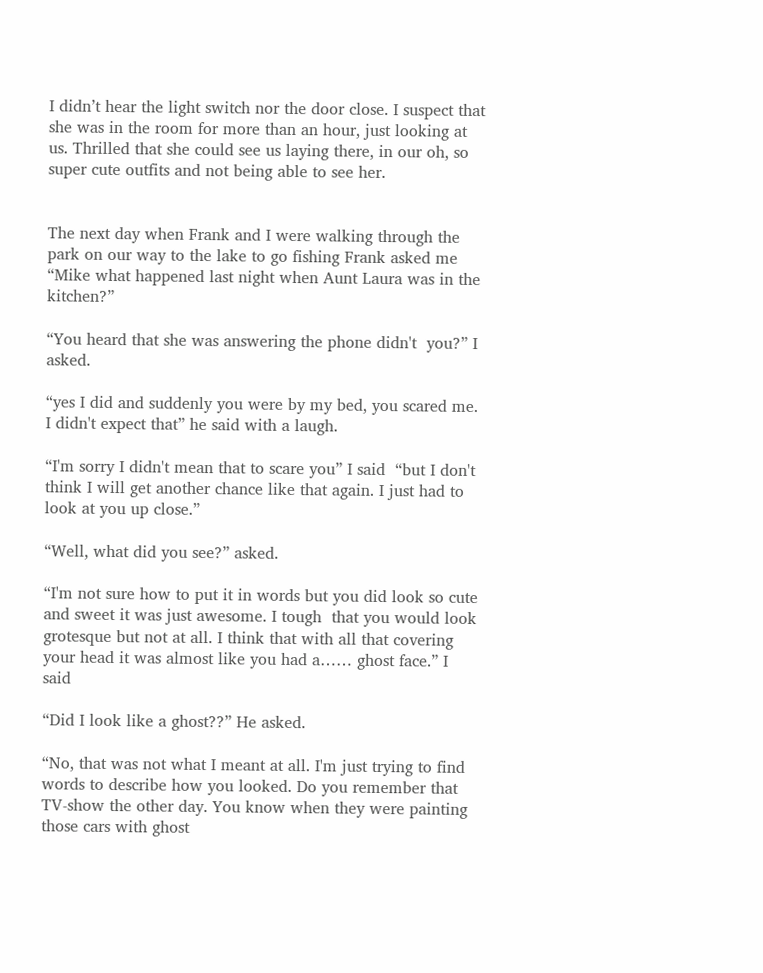I didn’t hear the light switch nor the door close. I suspect that she was in the room for more than an hour, just looking at us. Thrilled that she could see us laying there, in our oh, so super cute outfits and not being able to see her.


The next day when Frank and I were walking through the park on our way to the lake to go fishing Frank asked me “Mike what happened last night when Aunt Laura was in the kitchen?”

“You heard that she was answering the phone didn't  you?” I asked.

“yes I did and suddenly you were by my bed, you scared me. I didn't expect that” he said with a laugh.

“I'm sorry I didn't mean that to scare you” I said  “but I don't think I will get another chance like that again. I just had to look at you up close.”

“Well, what did you see?” asked.

“I'm not sure how to put it in words but you did look so cute and sweet it was just awesome. I tough  that you would look grotesque but not at all. I think that with all that covering your head it was almost like you had a…… ghost face.” I said

“Did I look like a ghost??” He asked.

“No, that was not what I meant at all. I'm just trying to find words to describe how you looked. Do you remember that TV-show the other day. You know when they were painting those cars with ghost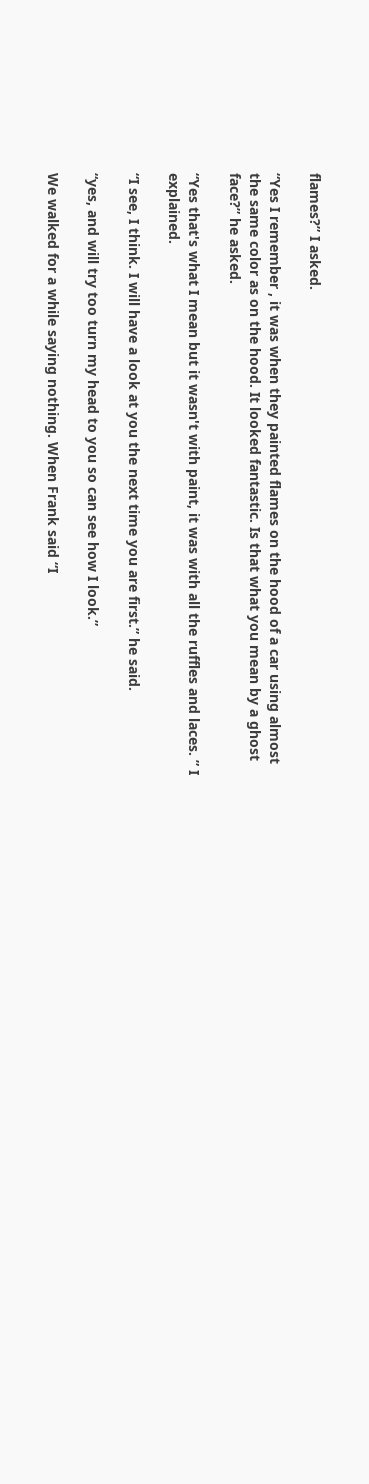flames?” I asked.

“Yes I remember , it was when they painted flames on the hood of a car using almost the same color as on the hood. It looked fantastic. Is that what you mean by a ghost face?” he asked.

“Yes that's what I mean but it wasn't with paint, it was with all the ruffles and laces. ” I explained.

“I see, I think. I will have a look at you the next time you are first.” he said.

“yes, and will try too turn my head to you so can see how I look.”

We walked for a while saying nothing. When Frank said “I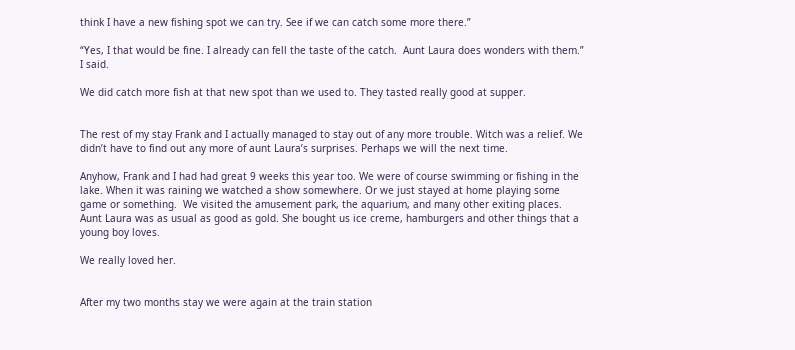think I have a new fishing spot we can try. See if we can catch some more there.”

“Yes, I that would be fine. I already can fell the taste of the catch.  Aunt Laura does wonders with them.” I said.

We did catch more fish at that new spot than we used to. They tasted really good at supper.


The rest of my stay Frank and I actually managed to stay out of any more trouble. Witch was a relief. We didn’t have to find out any more of aunt Laura’s surprises. Perhaps we will the next time.

Anyhow, Frank and I had had great 9 weeks this year too. We were of course swimming or fishing in the lake. When it was raining we watched a show somewhere. Or we just stayed at home playing some game or something.  We visited the amusement park, the aquarium, and many other exiting places.  Aunt Laura was as usual as good as gold. She bought us ice creme, hamburgers and other things that a young boy loves.

We really loved her.


After my two months stay we were again at the train station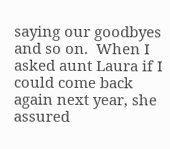saying our goodbyes and so on.  When I asked aunt Laura if I could come back again next year, she assured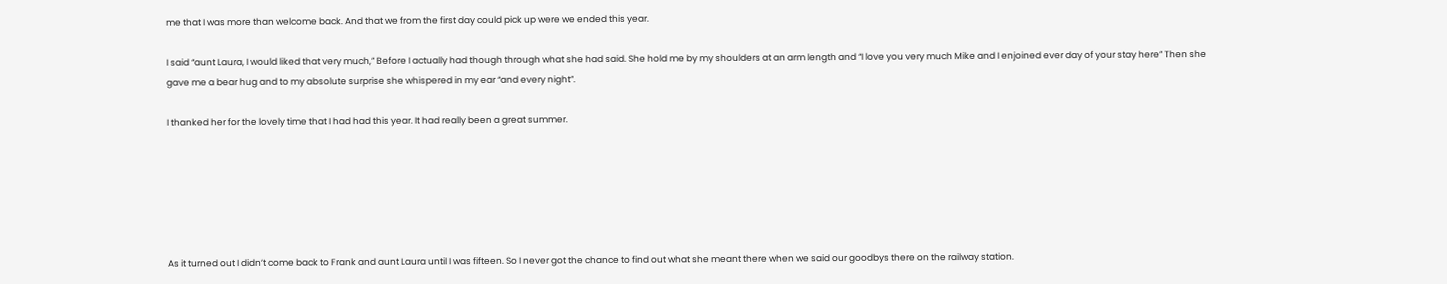me that I was more than welcome back. And that we from the first day could pick up were we ended this year.

I said “aunt Laura, I would liked that very much,” Before I actually had though through what she had said. She hold me by my shoulders at an arm length and “I love you very much Mike and I enjoined ever day of your stay here” Then she gave me a bear hug and to my absolute surprise she whispered in my ear “and every night”.

I thanked her for the lovely time that I had had this year. It had really been a great summer.






As it turned out I didn’t come back to Frank and aunt Laura until I was fifteen. So I never got the chance to find out what she meant there when we said our goodbys there on the railway station.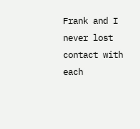Frank and I never lost contact with each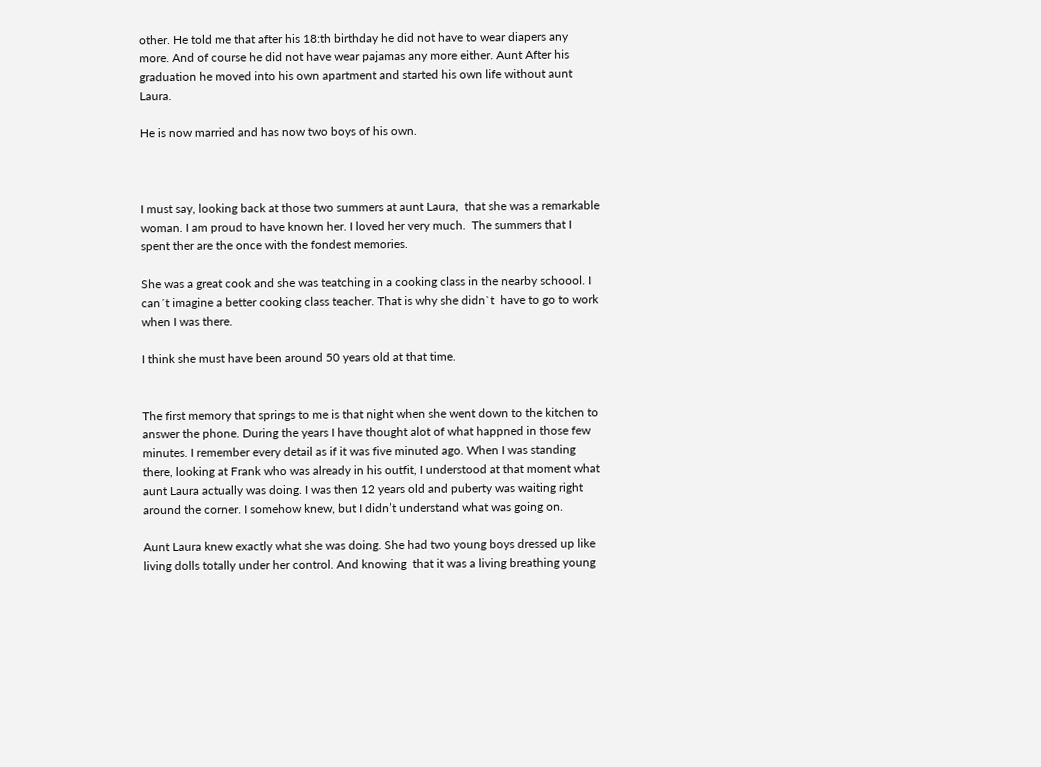other. He told me that after his 18:th birthday he did not have to wear diapers any more. And of course he did not have wear pajamas any more either. Aunt After his graduation he moved into his own apartment and started his own life without aunt Laura.

He is now married and has now two boys of his own.



I must say, looking back at those two summers at aunt Laura,  that she was a remarkable woman. I am proud to have known her. I loved her very much.  The summers that I spent ther are the once with the fondest memories.

She was a great cook and she was teatching in a cooking class in the nearby schoool. I can´t imagine a better cooking class teacher. That is why she didn`t  have to go to work when I was there.

I think she must have been around 50 years old at that time.


The first memory that springs to me is that night when she went down to the kitchen to answer the phone. During the years I have thought alot of what happned in those few minutes. I remember every detail as if it was five minuted ago. When I was standing there, looking at Frank who was already in his outfit, I understood at that moment what  aunt Laura actually was doing. I was then 12 years old and puberty was waiting right around the corner. I somehow knew, but I didn’t understand what was going on.

Aunt Laura knew exactly what she was doing. She had two young boys dressed up like living dolls totally under her control. And knowing  that it was a living breathing young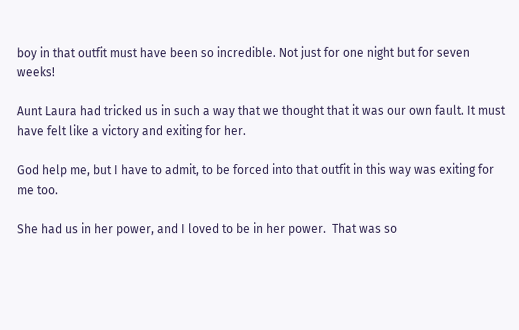boy in that outfit must have been so incredible. Not just for one night but for seven weeks!

Aunt Laura had tricked us in such a way that we thought that it was our own fault. It must have felt like a victory and exiting for her.

God help me, but I have to admit, to be forced into that outfit in this way was exiting for me too.

She had us in her power, and I loved to be in her power.  That was so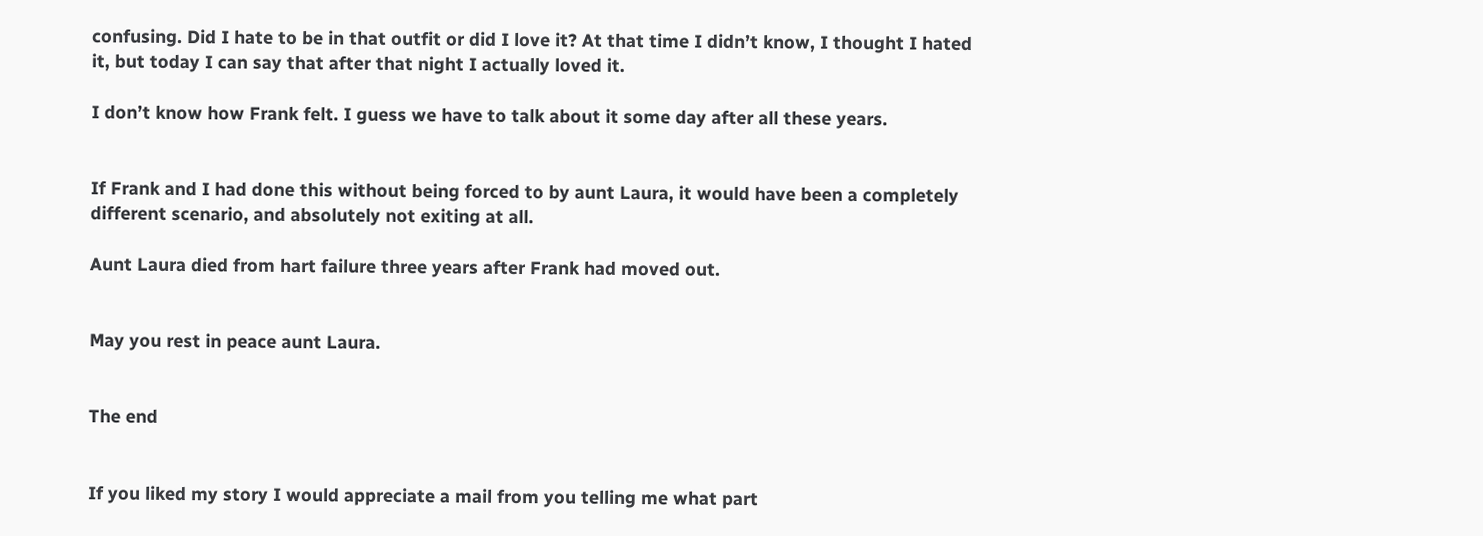confusing. Did I hate to be in that outfit or did I love it? At that time I didn’t know, I thought I hated it, but today I can say that after that night I actually loved it.

I don’t know how Frank felt. I guess we have to talk about it some day after all these years.


If Frank and I had done this without being forced to by aunt Laura, it would have been a completely different scenario, and absolutely not exiting at all.

Aunt Laura died from hart failure three years after Frank had moved out.


May you rest in peace aunt Laura.


The end


If you liked my story I would appreciate a mail from you telling me what part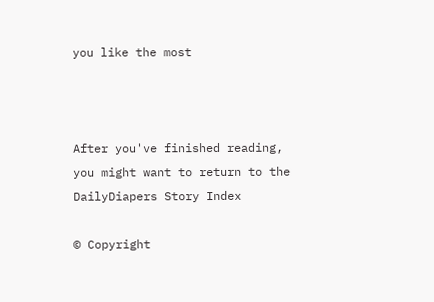you like the most



After you've finished reading, you might want to return to the DailyDiapers Story Index

© Copyright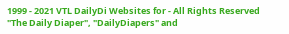1999 - 2021 VTL DailyDi Websites for - All Rights Reserved
"The Daily Diaper", "DailyDiapers" and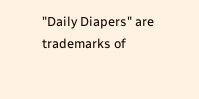"Daily Diapers" are trademarks of